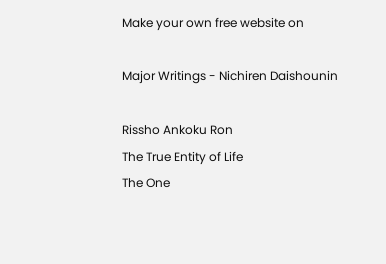Make your own free website on

Major Writings - Nichiren Daishounin

Rissho Ankoku Ron
The True Entity of Life
The One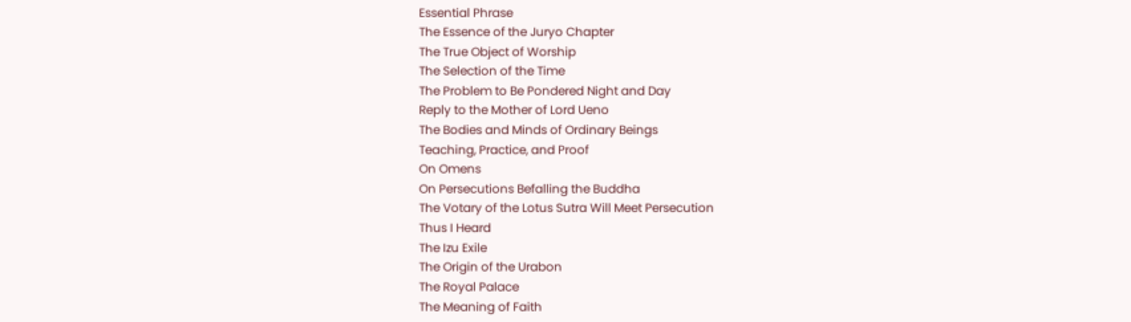Essential Phrase
The Essence of the Juryo Chapter
The True Object of Worship
The Selection of the Time
The Problem to Be Pondered Night and Day
Reply to the Mother of Lord Ueno
The Bodies and Minds of Ordinary Beings
Teaching, Practice, and Proof
On Omens
On Persecutions Befalling the Buddha
The Votary of the Lotus Sutra Will Meet Persecution
Thus I Heard
The Izu Exile
The Origin of the Urabon
The Royal Palace
The Meaning of Faith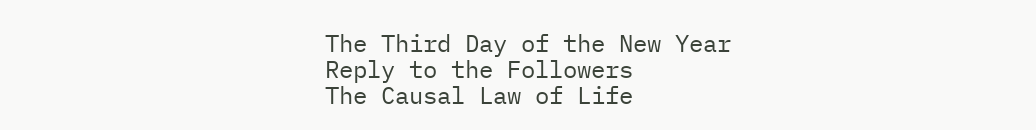The Third Day of the New Year
Reply to the Followers
The Causal Law of Life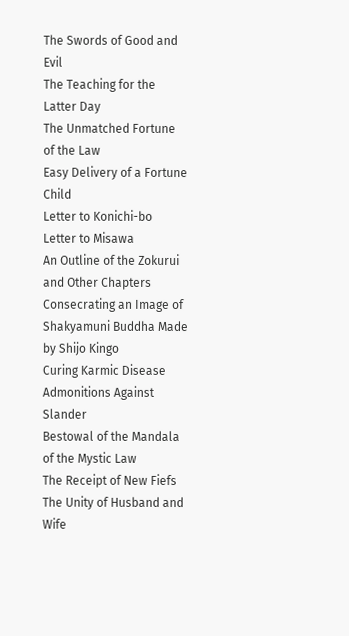The Swords of Good and Evil
The Teaching for the Latter Day
The Unmatched Fortune of the Law
Easy Delivery of a Fortune Child
Letter to Konichi-bo
Letter to Misawa
An Outline of the Zokurui and Other Chapters
Consecrating an Image of Shakyamuni Buddha Made by Shijo Kingo
Curing Karmic Disease
Admonitions Against Slander
Bestowal of the Mandala of the Mystic Law
The Receipt of New Fiefs
The Unity of Husband and Wife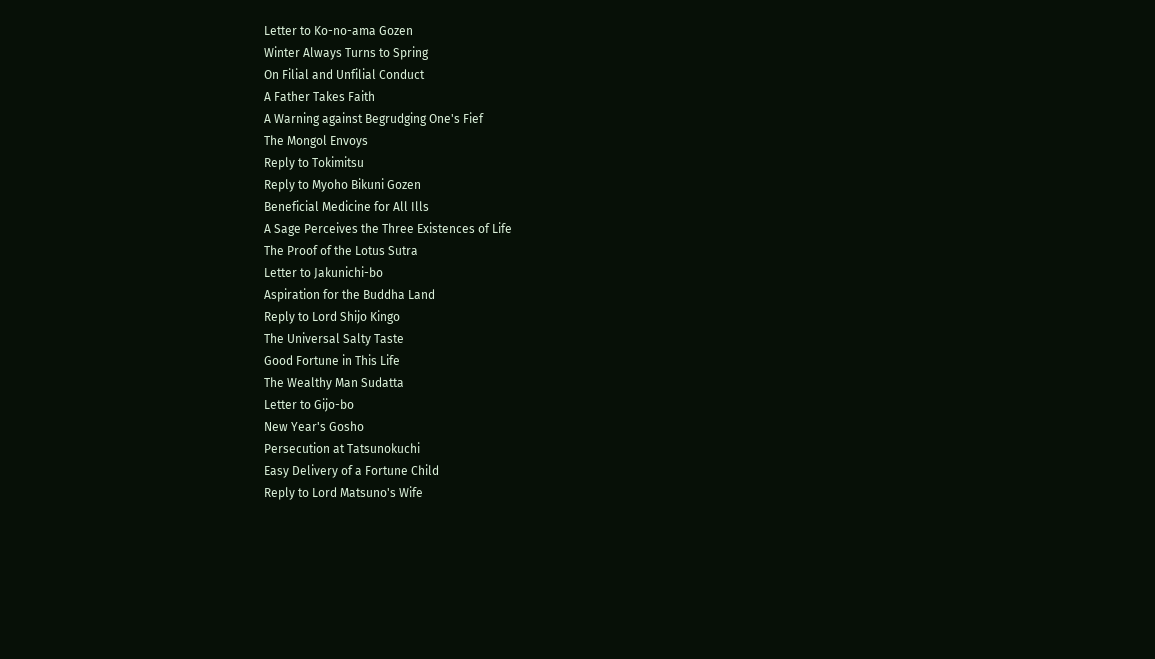Letter to Ko-no-ama Gozen
Winter Always Turns to Spring
On Filial and Unfilial Conduct
A Father Takes Faith
A Warning against Begrudging One's Fief
The Mongol Envoys
Reply to Tokimitsu
Reply to Myoho Bikuni Gozen
Beneficial Medicine for All Ills
A Sage Perceives the Three Existences of Life
The Proof of the Lotus Sutra
Letter to Jakunichi-bo
Aspiration for the Buddha Land
Reply to Lord Shijo Kingo
The Universal Salty Taste
Good Fortune in This Life
The Wealthy Man Sudatta
Letter to Gijo-bo
New Year's Gosho
Persecution at Tatsunokuchi
Easy Delivery of a Fortune Child
Reply to Lord Matsuno's Wife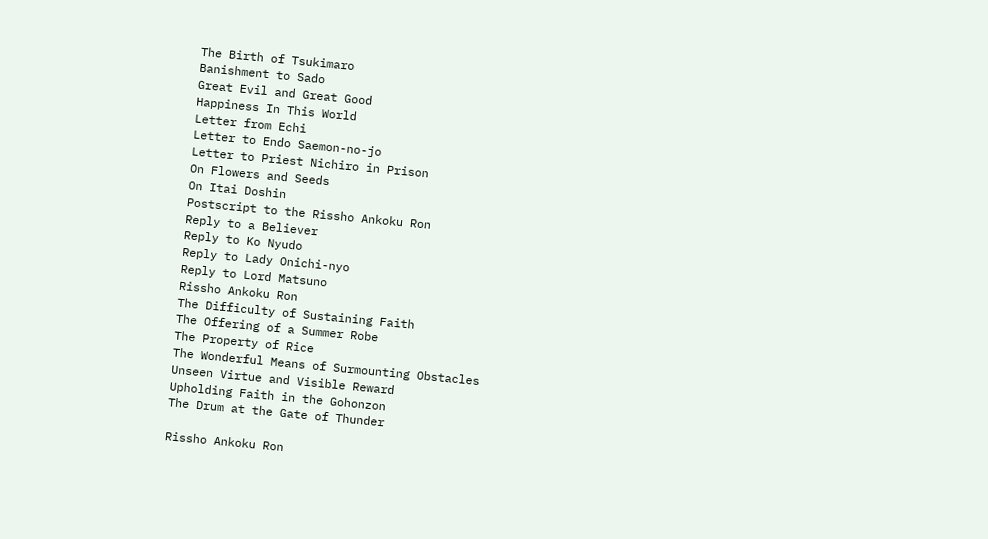The Birth of Tsukimaro
Banishment to Sado
Great Evil and Great Good
Happiness In This World
Letter from Echi
Letter to Endo Saemon-no-jo
Letter to Priest Nichiro in Prison
On Flowers and Seeds
On Itai Doshin
Postscript to the Rissho Ankoku Ron
Reply to a Believer
Reply to Ko Nyudo
Reply to Lady Onichi-nyo
Reply to Lord Matsuno
Rissho Ankoku Ron
The Difficulty of Sustaining Faith
The Offering of a Summer Robe
The Property of Rice
The Wonderful Means of Surmounting Obstacles
Unseen Virtue and Visible Reward
Upholding Faith in the Gohonzon
The Drum at the Gate of Thunder

Rissho Ankoku Ron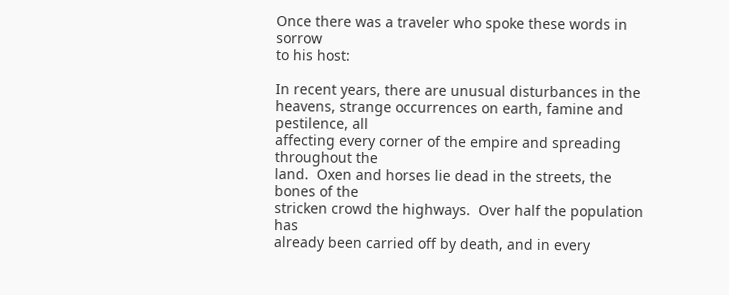Once there was a traveler who spoke these words in sorrow
to his host:

In recent years, there are unusual disturbances in the
heavens, strange occurrences on earth, famine and pestilence, all
affecting every corner of the empire and spreading throughout the
land.  Oxen and horses lie dead in the streets, the bones of the
stricken crowd the highways.  Over half the population has
already been carried off by death, and in every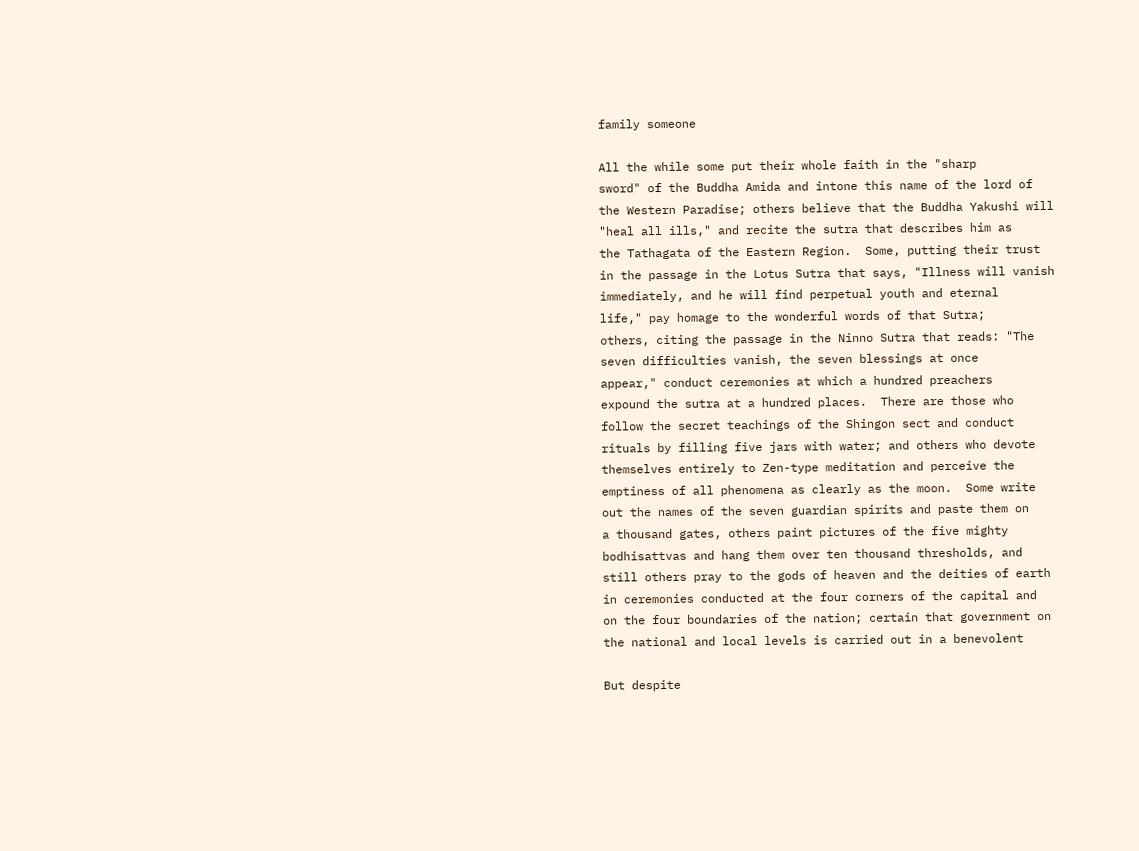family someone

All the while some put their whole faith in the "sharp
sword" of the Buddha Amida and intone this name of the lord of
the Western Paradise; others believe that the Buddha Yakushi will
"heal all ills," and recite the sutra that describes him as
the Tathagata of the Eastern Region.  Some, putting their trust
in the passage in the Lotus Sutra that says, "Illness will vanish
immediately, and he will find perpetual youth and eternal
life," pay homage to the wonderful words of that Sutra;
others, citing the passage in the Ninno Sutra that reads: "The
seven difficulties vanish, the seven blessings at once
appear," conduct ceremonies at which a hundred preachers
expound the sutra at a hundred places.  There are those who
follow the secret teachings of the Shingon sect and conduct
rituals by filling five jars with water; and others who devote
themselves entirely to Zen-type meditation and perceive the
emptiness of all phenomena as clearly as the moon.  Some write
out the names of the seven guardian spirits and paste them on
a thousand gates, others paint pictures of the five mighty
bodhisattvas and hang them over ten thousand thresholds, and
still others pray to the gods of heaven and the deities of earth
in ceremonies conducted at the four corners of the capital and
on the four boundaries of the nation; certain that government on
the national and local levels is carried out in a benevolent

But despite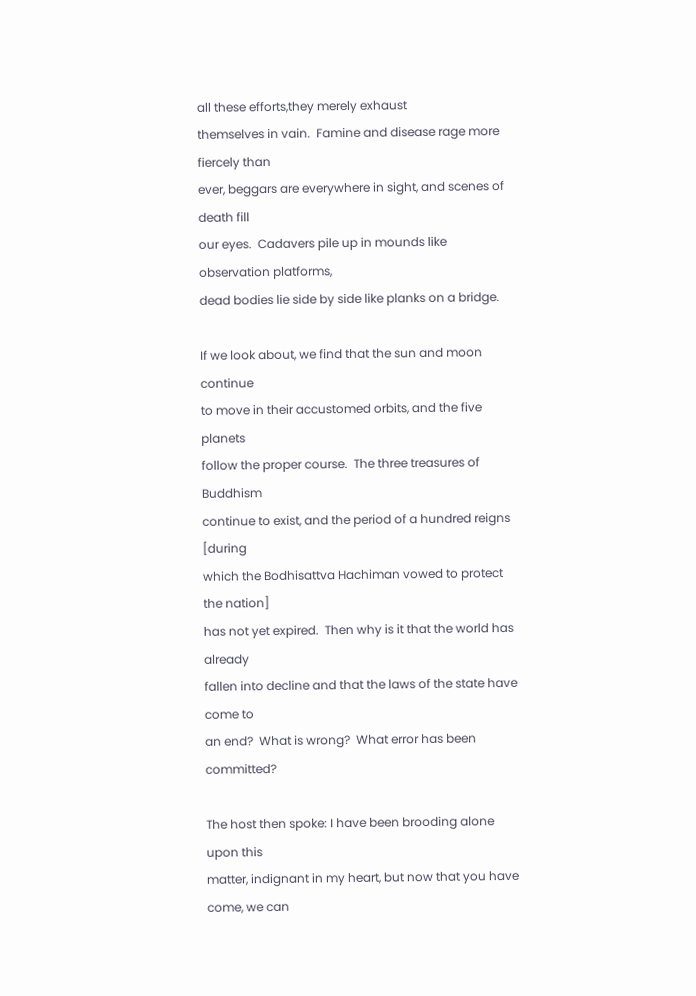all these efforts,they merely exhaust
themselves in vain.  Famine and disease rage more fiercely than
ever, beggars are everywhere in sight, and scenes of death fill
our eyes.  Cadavers pile up in mounds like observation platforms,
dead bodies lie side by side like planks on a bridge.

If we look about, we find that the sun and moon continue
to move in their accustomed orbits, and the five planets
follow the proper course.  The three treasures of Buddhism
continue to exist, and the period of a hundred reigns [during
which the Bodhisattva Hachiman vowed to protect the nation]
has not yet expired.  Then why is it that the world has already
fallen into decline and that the laws of the state have come to
an end?  What is wrong?  What error has been committed?

The host then spoke: I have been brooding alone upon this
matter, indignant in my heart, but now that you have come, we can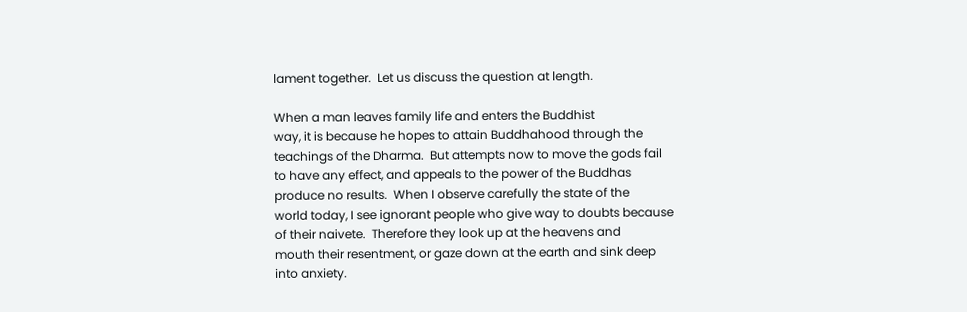lament together.  Let us discuss the question at length.

When a man leaves family life and enters the Buddhist
way, it is because he hopes to attain Buddhahood through the
teachings of the Dharma.  But attempts now to move the gods fail
to have any effect, and appeals to the power of the Buddhas
produce no results.  When I observe carefully the state of the
world today, I see ignorant people who give way to doubts because
of their naivete.  Therefore they look up at the heavens and
mouth their resentment, or gaze down at the earth and sink deep
into anxiety.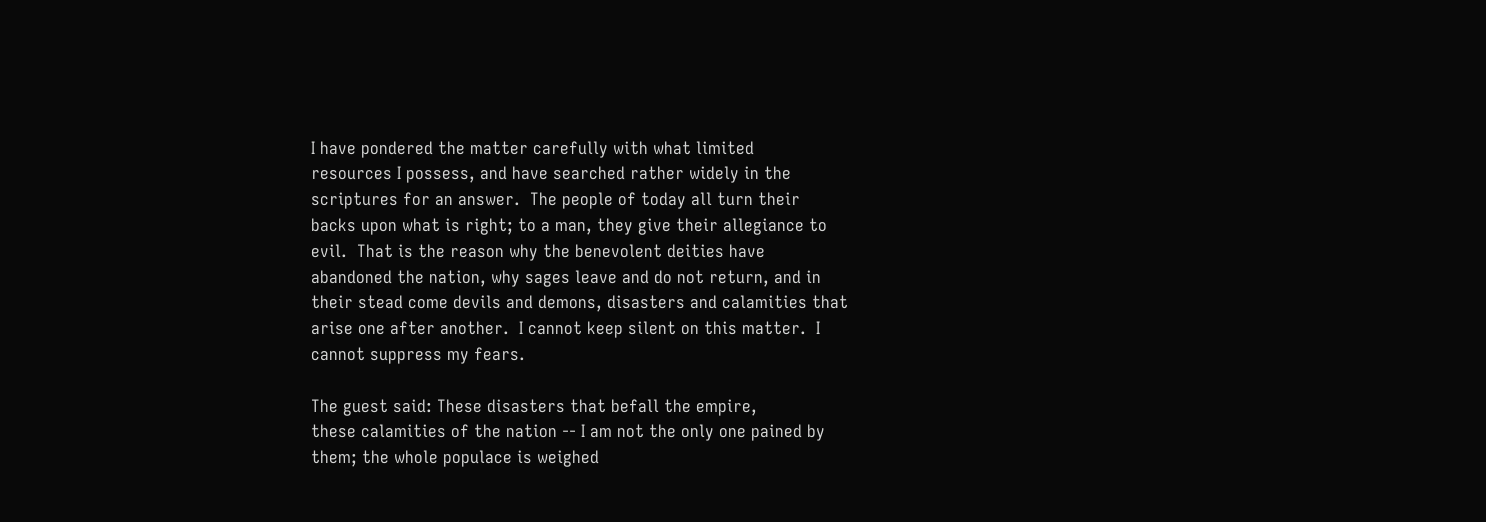I have pondered the matter carefully with what limited
resources I possess, and have searched rather widely in the
scriptures for an answer.  The people of today all turn their
backs upon what is right; to a man, they give their allegiance to
evil.  That is the reason why the benevolent deities have
abandoned the nation, why sages leave and do not return, and in
their stead come devils and demons, disasters and calamities that
arise one after another.  I cannot keep silent on this matter.  I
cannot suppress my fears.

The guest said: These disasters that befall the empire,
these calamities of the nation -- I am not the only one pained by
them; the whole populace is weighed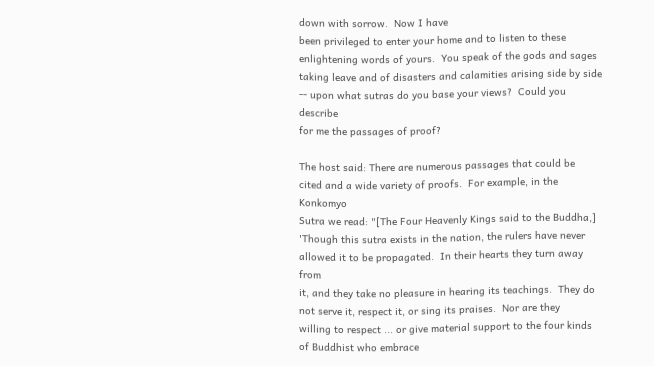down with sorrow.  Now I have
been privileged to enter your home and to listen to these
enlightening words of yours.  You speak of the gods and sages
taking leave and of disasters and calamities arising side by side
-- upon what sutras do you base your views?  Could you describe
for me the passages of proof?

The host said: There are numerous passages that could be
cited and a wide variety of proofs.  For example, in the Konkomyo
Sutra we read: "[The Four Heavenly Kings said to the Buddha,]
'Though this sutra exists in the nation, the rulers have never
allowed it to be propagated.  In their hearts they turn away from
it, and they take no pleasure in hearing its teachings.  They do
not serve it, respect it, or sing its praises.  Nor are they
willing to respect ... or give material support to the four kinds
of Buddhist who embrace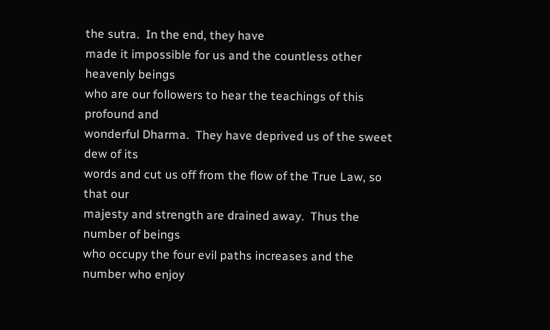the sutra.  In the end, they have
made it impossible for us and the countless other heavenly beings
who are our followers to hear the teachings of this profound and
wonderful Dharma.  They have deprived us of the sweet dew of its
words and cut us off from the flow of the True Law, so that our
majesty and strength are drained away.  Thus the number of beings
who occupy the four evil paths increases and the number who enjoy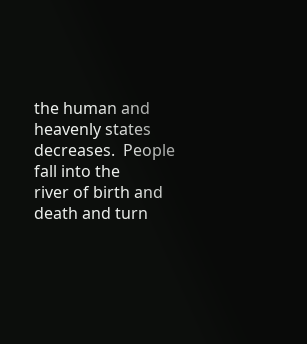the human and heavenly states decreases.  People fall into the
river of birth and death and turn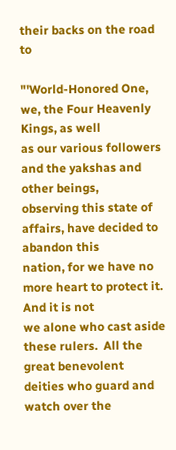their backs on the road to

"'World-Honored One, we, the Four Heavenly Kings, as well
as our various followers and the yakshas and other beings,
observing this state of affairs, have decided to abandon this
nation, for we have no more heart to protect it.  And it is not
we alone who cast aside these rulers.  All the great benevolent
deities who guard and watch over the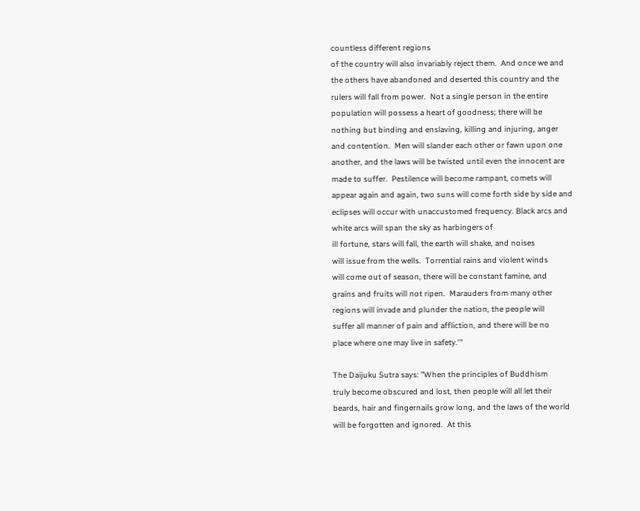countless different regions
of the country will also invariably reject them.  And once we and
the others have abandoned and deserted this country and the
rulers will fall from power.  Not a single person in the entire
population will possess a heart of goodness; there will be
nothing but binding and enslaving, killing and injuring, anger
and contention.  Men will slander each other or fawn upon one
another, and the laws will be twisted until even the innocent are
made to suffer.  Pestilence will become rampant, comets will
appear again and again, two suns will come forth side by side and
eclipses will occur with unaccustomed frequency. Black arcs and
white arcs will span the sky as harbingers of
ill fortune, stars will fall, the earth will shake, and noises
will issue from the wells.  Torrential rains and violent winds
will come out of season, there will be constant famine, and
grains and fruits will not ripen.  Marauders from many other
regions will invade and plunder the nation, the people will
suffer all manner of pain and affliction, and there will be no
place where one may live in safety.'"

The Daijuku Sutra says: "When the principles of Buddhism
truly become obscured and lost, then people will all let their
beards, hair and fingernails grow long, and the laws of the world
will be forgotten and ignored.  At this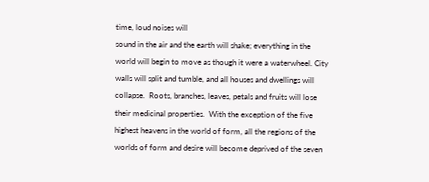time, loud noises will
sound in the air and the earth will shake; everything in the
world will begin to move as though it were a waterwheel. City
walls will split and tumble, and all houses and dwellings will
collapse.  Roots, branches, leaves, petals and fruits will lose
their medicinal properties.  With the exception of the five
highest heavens in the world of form, all the regions of the
worlds of form and desire will become deprived of the seven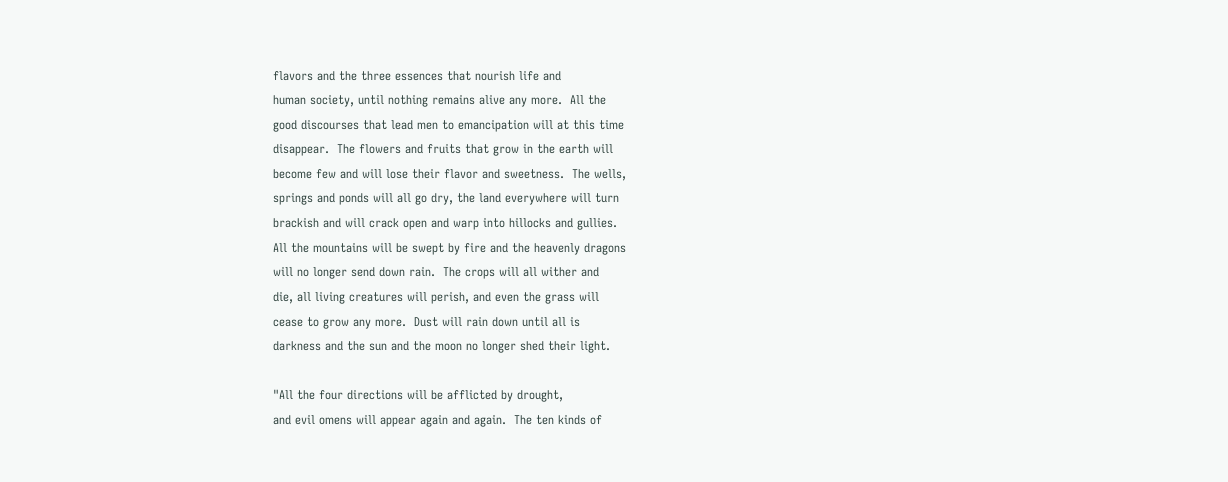flavors and the three essences that nourish life and
human society, until nothing remains alive any more.  All the
good discourses that lead men to emancipation will at this time
disappear.  The flowers and fruits that grow in the earth will
become few and will lose their flavor and sweetness.  The wells,
springs and ponds will all go dry, the land everywhere will turn
brackish and will crack open and warp into hillocks and gullies.
All the mountains will be swept by fire and the heavenly dragons
will no longer send down rain.  The crops will all wither and
die, all living creatures will perish, and even the grass will
cease to grow any more.  Dust will rain down until all is
darkness and the sun and the moon no longer shed their light.

"All the four directions will be afflicted by drought,
and evil omens will appear again and again.  The ten kinds of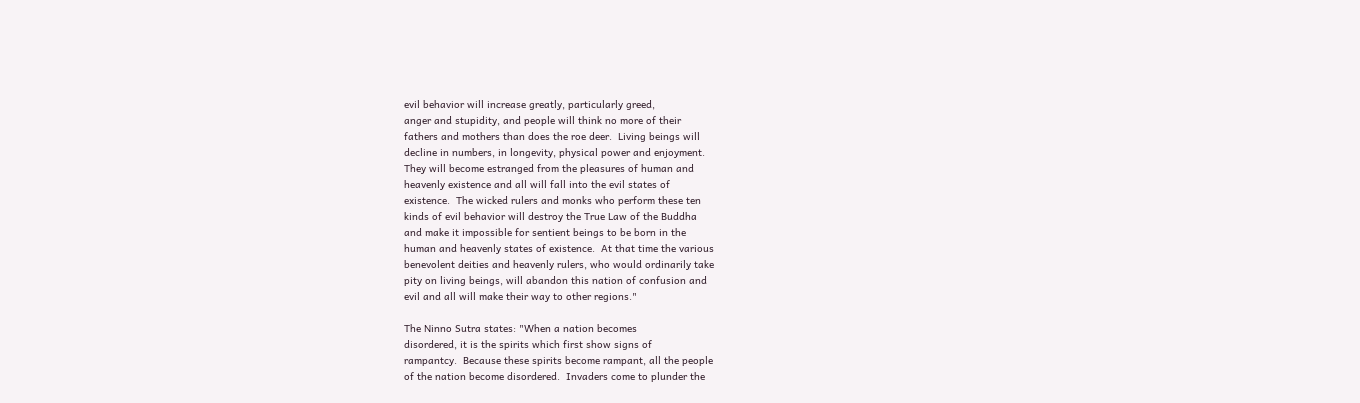evil behavior will increase greatly, particularly greed,
anger and stupidity, and people will think no more of their
fathers and mothers than does the roe deer.  Living beings will
decline in numbers, in longevity, physical power and enjoyment.
They will become estranged from the pleasures of human and
heavenly existence and all will fall into the evil states of
existence.  The wicked rulers and monks who perform these ten
kinds of evil behavior will destroy the True Law of the Buddha
and make it impossible for sentient beings to be born in the
human and heavenly states of existence.  At that time the various
benevolent deities and heavenly rulers, who would ordinarily take
pity on living beings, will abandon this nation of confusion and
evil and all will make their way to other regions."

The Ninno Sutra states: "When a nation becomes
disordered, it is the spirits which first show signs of
rampantcy.  Because these spirits become rampant, all the people
of the nation become disordered.  Invaders come to plunder the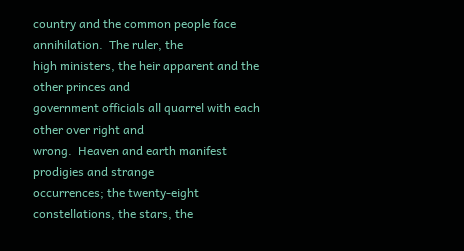country and the common people face annihilation.  The ruler, the
high ministers, the heir apparent and the other princes and
government officials all quarrel with each other over right and
wrong.  Heaven and earth manifest prodigies and strange
occurrences; the twenty-eight constellations, the stars, the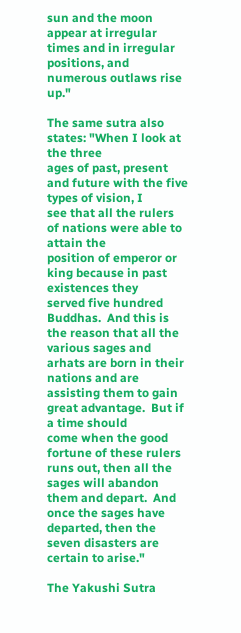sun and the moon appear at irregular times and in irregular
positions, and numerous outlaws rise up."

The same sutra also states: "When I look at the three
ages of past, present and future with the five types of vision, I
see that all the rulers of nations were able to attain the
position of emperor or king because in past existences they
served five hundred Buddhas.  And this is the reason that all the
various sages and arhats are born in their nations and are
assisting them to gain great advantage.  But if a time should
come when the good fortune of these rulers runs out, then all the
sages will abandon them and depart.  And once the sages have
departed, then the seven disasters are certain to arise."

The Yakushi Sutra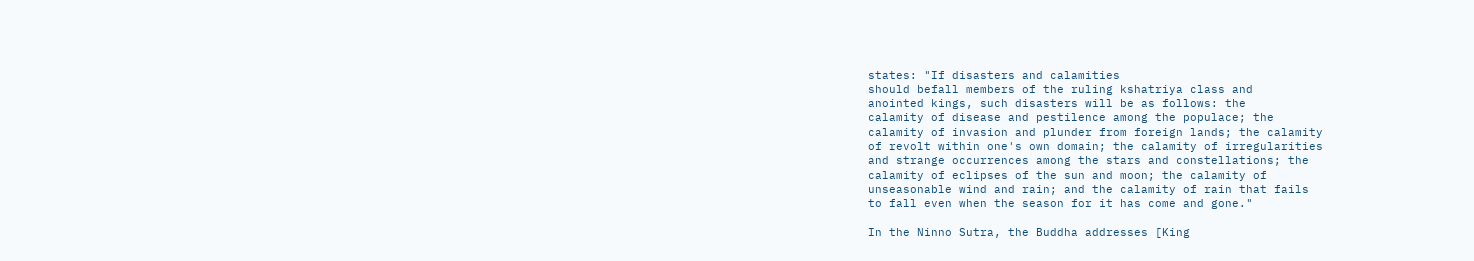states: "If disasters and calamities
should befall members of the ruling kshatriya class and
anointed kings, such disasters will be as follows: the
calamity of disease and pestilence among the populace; the
calamity of invasion and plunder from foreign lands; the calamity
of revolt within one's own domain; the calamity of irregularities
and strange occurrences among the stars and constellations; the
calamity of eclipses of the sun and moon; the calamity of
unseasonable wind and rain; and the calamity of rain that fails
to fall even when the season for it has come and gone."

In the Ninno Sutra, the Buddha addresses [King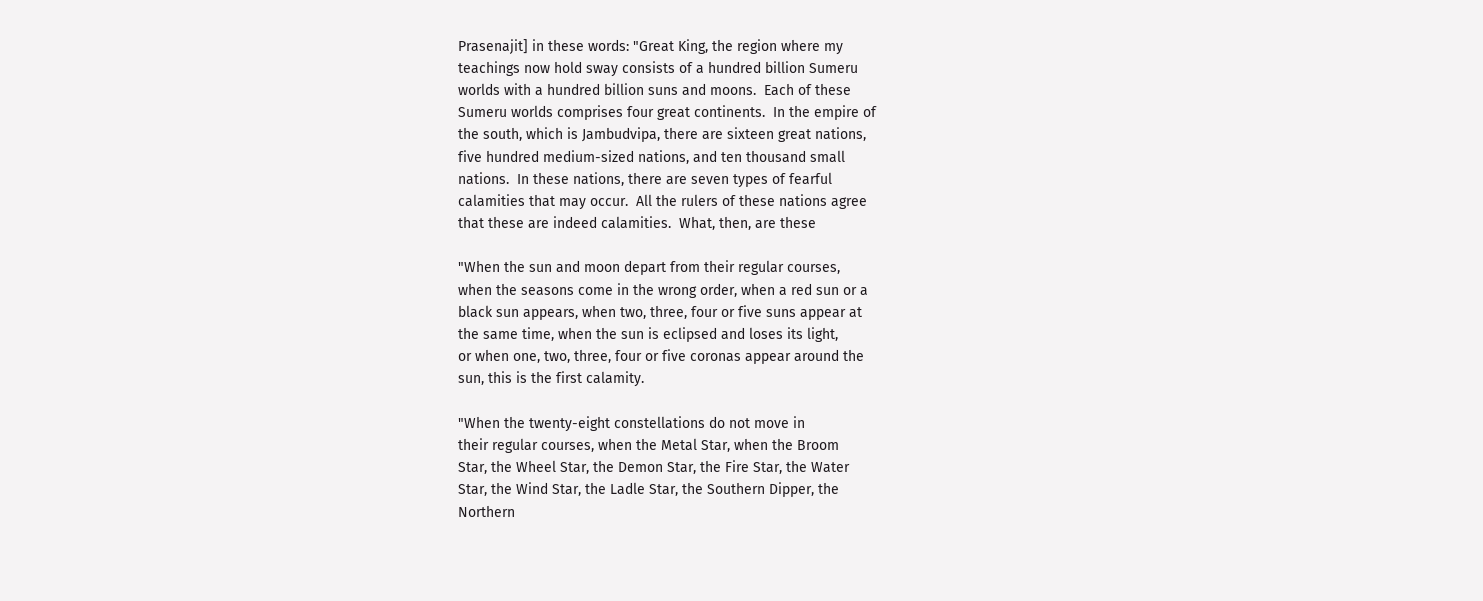Prasenajit] in these words: "Great King, the region where my
teachings now hold sway consists of a hundred billion Sumeru
worlds with a hundred billion suns and moons.  Each of these
Sumeru worlds comprises four great continents.  In the empire of
the south, which is Jambudvipa, there are sixteen great nations,
five hundred medium-sized nations, and ten thousand small
nations.  In these nations, there are seven types of fearful
calamities that may occur.  All the rulers of these nations agree
that these are indeed calamities.  What, then, are these

"When the sun and moon depart from their regular courses,
when the seasons come in the wrong order, when a red sun or a
black sun appears, when two, three, four or five suns appear at
the same time, when the sun is eclipsed and loses its light,
or when one, two, three, four or five coronas appear around the
sun, this is the first calamity.

"When the twenty-eight constellations do not move in
their regular courses, when the Metal Star, when the Broom
Star, the Wheel Star, the Demon Star, the Fire Star, the Water
Star, the Wind Star, the Ladle Star, the Southern Dipper, the
Northern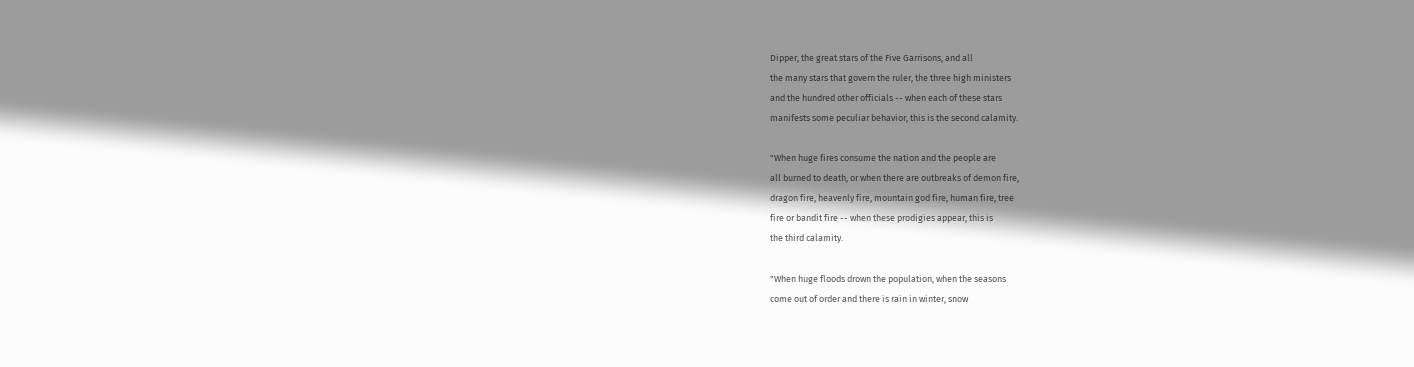Dipper, the great stars of the Five Garrisons, and all
the many stars that govern the ruler, the three high ministers
and the hundred other officials -- when each of these stars
manifests some peculiar behavior, this is the second calamity.

"When huge fires consume the nation and the people are
all burned to death, or when there are outbreaks of demon fire,
dragon fire, heavenly fire, mountain god fire, human fire, tree
fire or bandit fire -- when these prodigies appear, this is
the third calamity.

"When huge floods drown the population, when the seasons
come out of order and there is rain in winter, snow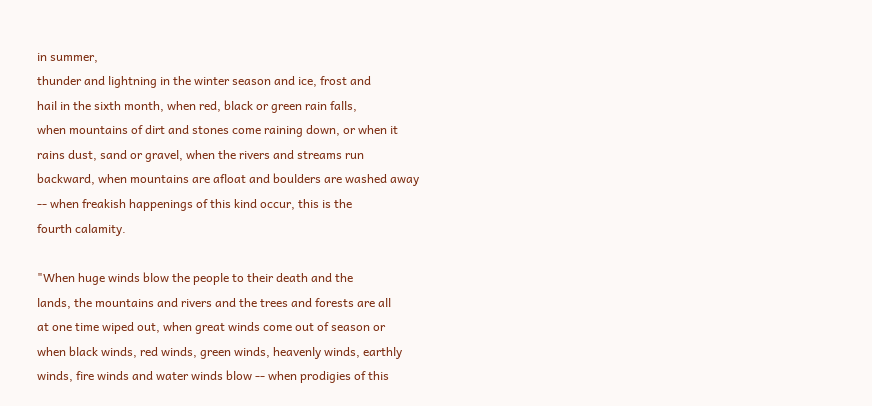in summer,
thunder and lightning in the winter season and ice, frost and
hail in the sixth month, when red, black or green rain falls,
when mountains of dirt and stones come raining down, or when it
rains dust, sand or gravel, when the rivers and streams run
backward, when mountains are afloat and boulders are washed away
-- when freakish happenings of this kind occur, this is the
fourth calamity.

"When huge winds blow the people to their death and the
lands, the mountains and rivers and the trees and forests are all
at one time wiped out, when great winds come out of season or
when black winds, red winds, green winds, heavenly winds, earthly
winds, fire winds and water winds blow -- when prodigies of this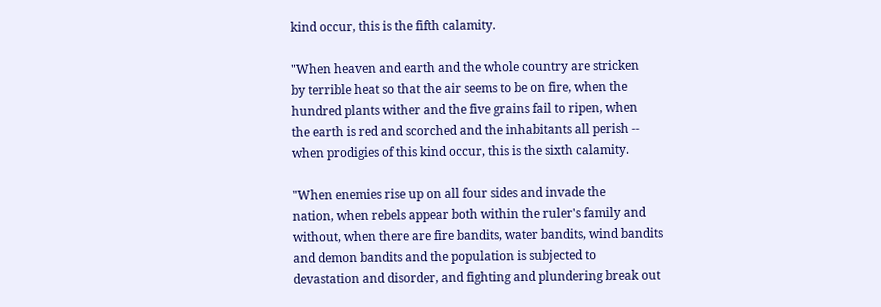kind occur, this is the fifth calamity.

"When heaven and earth and the whole country are stricken
by terrible heat so that the air seems to be on fire, when the
hundred plants wither and the five grains fail to ripen, when
the earth is red and scorched and the inhabitants all perish --
when prodigies of this kind occur, this is the sixth calamity.

"When enemies rise up on all four sides and invade the
nation, when rebels appear both within the ruler's family and
without, when there are fire bandits, water bandits, wind bandits
and demon bandits and the population is subjected to
devastation and disorder, and fighting and plundering break out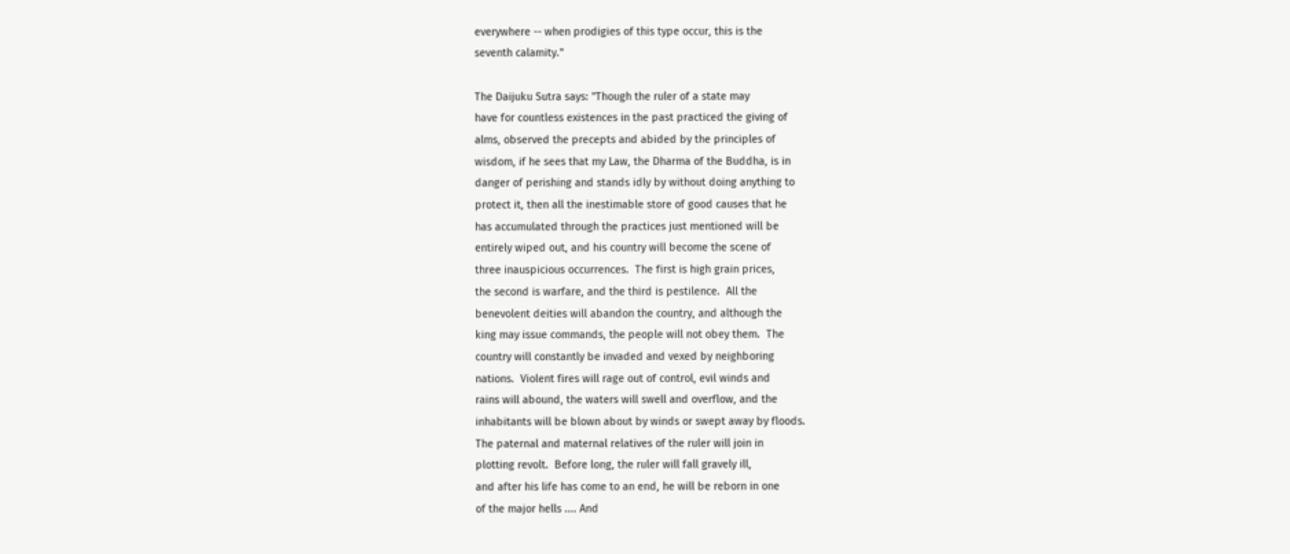everywhere -- when prodigies of this type occur, this is the
seventh calamity."

The Daijuku Sutra says: "Though the ruler of a state may
have for countless existences in the past practiced the giving of
alms, observed the precepts and abided by the principles of
wisdom, if he sees that my Law, the Dharma of the Buddha, is in
danger of perishing and stands idly by without doing anything to
protect it, then all the inestimable store of good causes that he
has accumulated through the practices just mentioned will be
entirely wiped out, and his country will become the scene of
three inauspicious occurrences.  The first is high grain prices,
the second is warfare, and the third is pestilence.  All the
benevolent deities will abandon the country, and although the
king may issue commands, the people will not obey them.  The
country will constantly be invaded and vexed by neighboring
nations.  Violent fires will rage out of control, evil winds and
rains will abound, the waters will swell and overflow, and the
inhabitants will be blown about by winds or swept away by floods.
The paternal and maternal relatives of the ruler will join in
plotting revolt.  Before long, the ruler will fall gravely ill,
and after his life has come to an end, he will be reborn in one
of the major hells .... And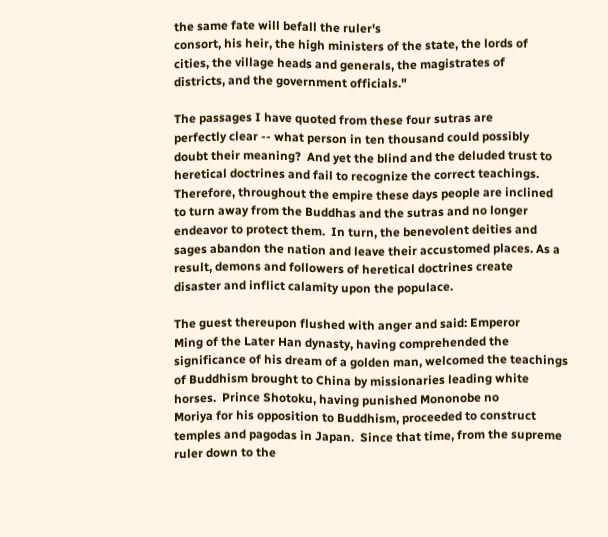the same fate will befall the ruler's
consort, his heir, the high ministers of the state, the lords of
cities, the village heads and generals, the magistrates of
districts, and the government officials."

The passages I have quoted from these four sutras are
perfectly clear -- what person in ten thousand could possibly
doubt their meaning?  And yet the blind and the deluded trust to
heretical doctrines and fail to recognize the correct teachings.
Therefore, throughout the empire these days people are inclined
to turn away from the Buddhas and the sutras and no longer
endeavor to protect them.  In turn, the benevolent deities and
sages abandon the nation and leave their accustomed places. As a
result, demons and followers of heretical doctrines create
disaster and inflict calamity upon the populace.

The guest thereupon flushed with anger and said: Emperor
Ming of the Later Han dynasty, having comprehended the
significance of his dream of a golden man, welcomed the teachings
of Buddhism brought to China by missionaries leading white
horses.  Prince Shotoku, having punished Mononobe no
Moriya for his opposition to Buddhism, proceeded to construct
temples and pagodas in Japan.  Since that time, from the supreme
ruler down to the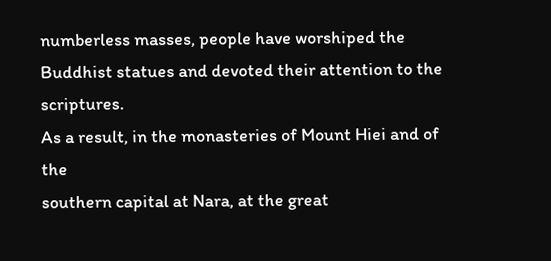numberless masses, people have worshiped the
Buddhist statues and devoted their attention to the scriptures.
As a result, in the monasteries of Mount Hiei and of the
southern capital at Nara, at the great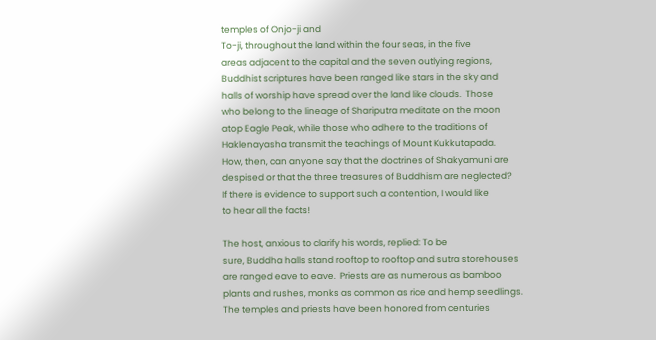temples of Onjo-ji and
To-ji, throughout the land within the four seas, in the five
areas adjacent to the capital and the seven outlying regions,
Buddhist scriptures have been ranged like stars in the sky and
halls of worship have spread over the land like clouds.  Those
who belong to the lineage of Shariputra meditate on the moon
atop Eagle Peak, while those who adhere to the traditions of
Haklenayasha transmit the teachings of Mount Kukkutapada.
How, then, can anyone say that the doctrines of Shakyamuni are
despised or that the three treasures of Buddhism are neglected?
If there is evidence to support such a contention, I would like
to hear all the facts!

The host, anxious to clarify his words, replied: To be
sure, Buddha halls stand rooftop to rooftop and sutra storehouses
are ranged eave to eave.  Priests are as numerous as bamboo
plants and rushes, monks as common as rice and hemp seedlings.
The temples and priests have been honored from centuries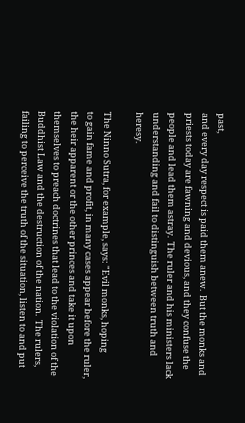past,
and every day respect is paid them anew.  But the monks and
priests today are fawning and devious, and they confuse the
people and lead them astray.  The ruler and his ministers lack
understanding and fail to distinguish between truth and heresy.

The Ninno Sutra, for example, says: "Evil monks, hoping
to gain fame and profit, in many cases appear before the ruler,
the heir apparent or the other princes and take it upon
themselves to preach doctrines that lead to the violation of the
Buddhist Law and the destruction of the nation.  The rulers,
failing to perceive the truth of the situation, listen to and put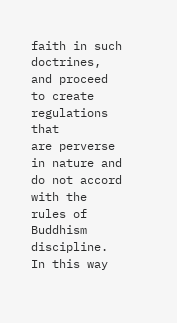faith in such doctrines, and proceed to create regulations that
are perverse in nature and do not accord with the rules of
Buddhism discipline.  In this way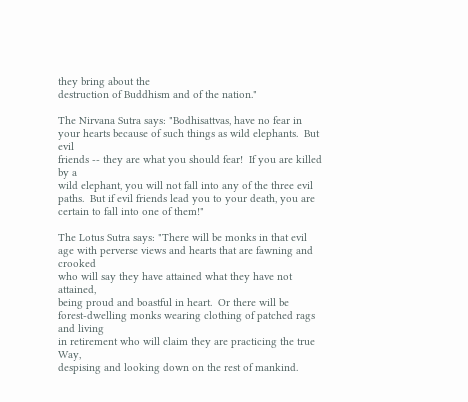they bring about the
destruction of Buddhism and of the nation."

The Nirvana Sutra says: "Bodhisattvas, have no fear in
your hearts because of such things as wild elephants.  But evil
friends -- they are what you should fear!  If you are killed by a
wild elephant, you will not fall into any of the three evil
paths.  But if evil friends lead you to your death, you are
certain to fall into one of them!"

The Lotus Sutra says: "There will be monks in that evil
age with perverse views and hearts that are fawning and crooked
who will say they have attained what they have not attained,
being proud and boastful in heart.  Or there will be
forest-dwelling monks wearing clothing of patched rags and living
in retirement who will claim they are practicing the true Way,
despising and looking down on the rest of mankind.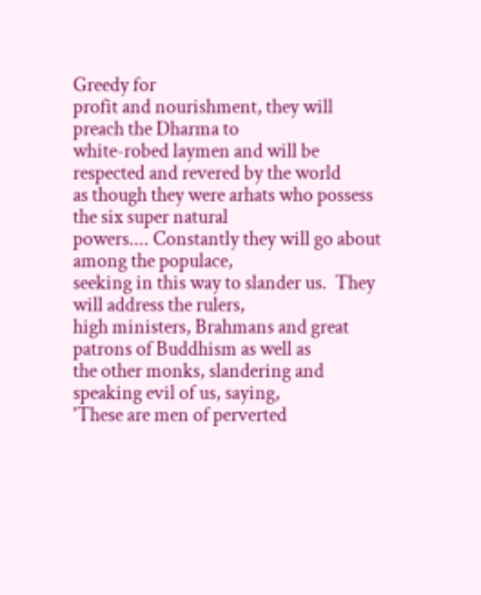Greedy for
profit and nourishment, they will preach the Dharma to
white-robed laymen and will be respected and revered by the world
as though they were arhats who possess the six super natural
powers.... Constantly they will go about among the populace,
seeking in this way to slander us.  They will address the rulers,
high ministers, Brahmans and great patrons of Buddhism as well as
the other monks, slandering and speaking evil of us, saying,
'These are men of perverted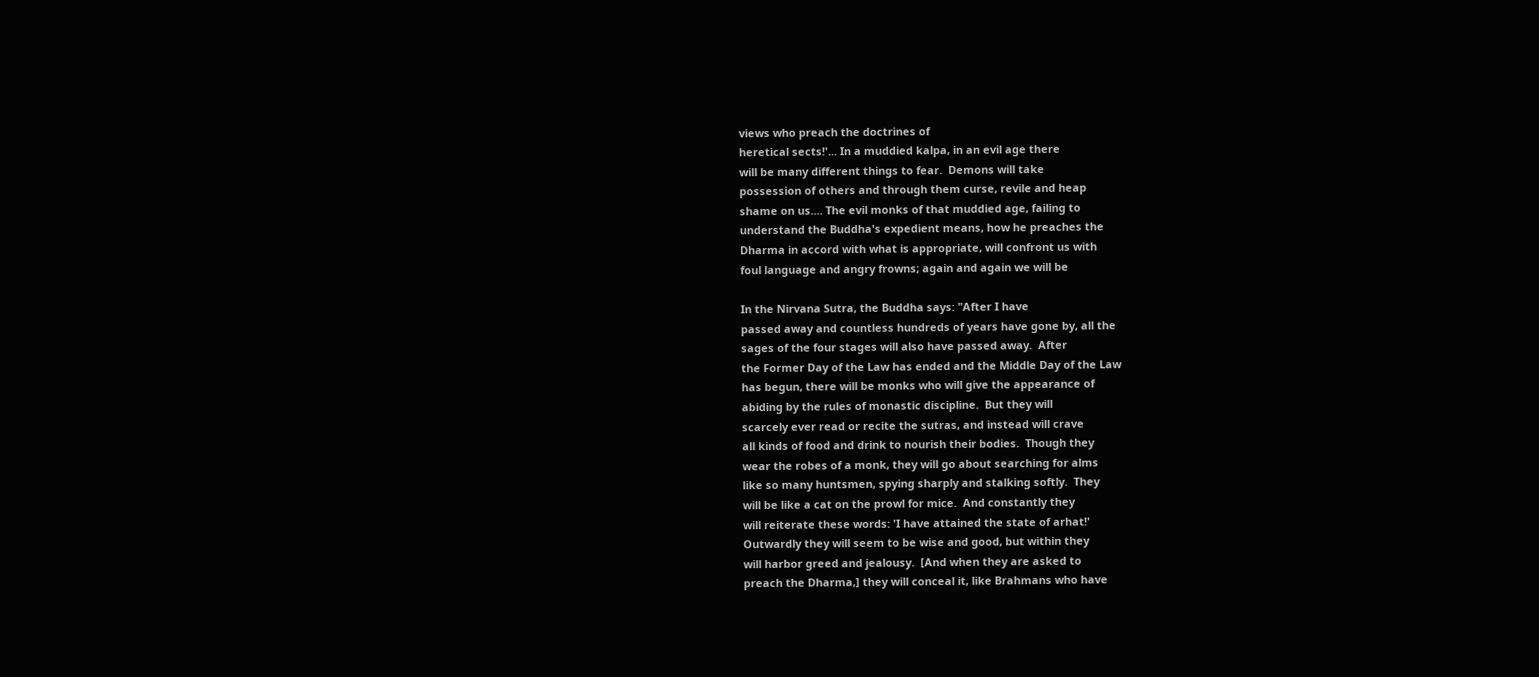views who preach the doctrines of
heretical sects!'... In a muddied kalpa, in an evil age there
will be many different things to fear.  Demons will take
possession of others and through them curse, revile and heap
shame on us.... The evil monks of that muddied age, failing to
understand the Buddha's expedient means, how he preaches the
Dharma in accord with what is appropriate, will confront us with
foul language and angry frowns; again and again we will be

In the Nirvana Sutra, the Buddha says: "After I have
passed away and countless hundreds of years have gone by, all the
sages of the four stages will also have passed away.  After
the Former Day of the Law has ended and the Middle Day of the Law
has begun, there will be monks who will give the appearance of
abiding by the rules of monastic discipline.  But they will
scarcely ever read or recite the sutras, and instead will crave
all kinds of food and drink to nourish their bodies.  Though they
wear the robes of a monk, they will go about searching for alms
like so many huntsmen, spying sharply and stalking softly.  They
will be like a cat on the prowl for mice.  And constantly they
will reiterate these words: 'I have attained the state of arhat!'
Outwardly they will seem to be wise and good, but within they
will harbor greed and jealousy.  [And when they are asked to
preach the Dharma,] they will conceal it, like Brahmans who have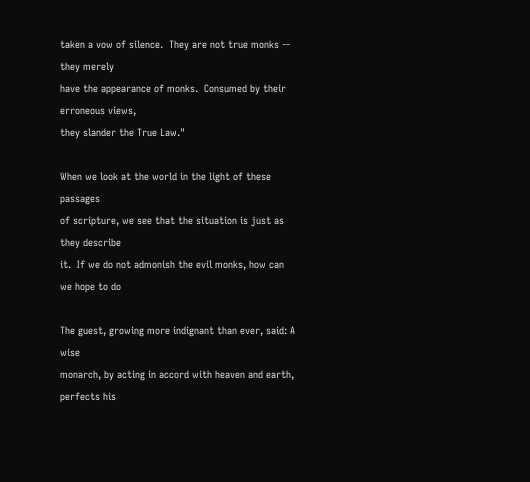taken a vow of silence.  They are not true monks -- they merely
have the appearance of monks.  Consumed by their erroneous views,
they slander the True Law."

When we look at the world in the light of these passages
of scripture, we see that the situation is just as they describe
it.  If we do not admonish the evil monks, how can we hope to do

The guest, growing more indignant than ever, said: A wise
monarch, by acting in accord with heaven and earth, perfects his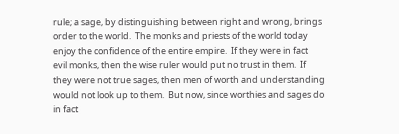rule; a sage, by distinguishing between right and wrong, brings
order to the world.  The monks and priests of the world today
enjoy the confidence of the entire empire.  If they were in fact
evil monks, then the wise ruler would put no trust in them.  If
they were not true sages, then men of worth and understanding
would not look up to them.  But now, since worthies and sages do
in fact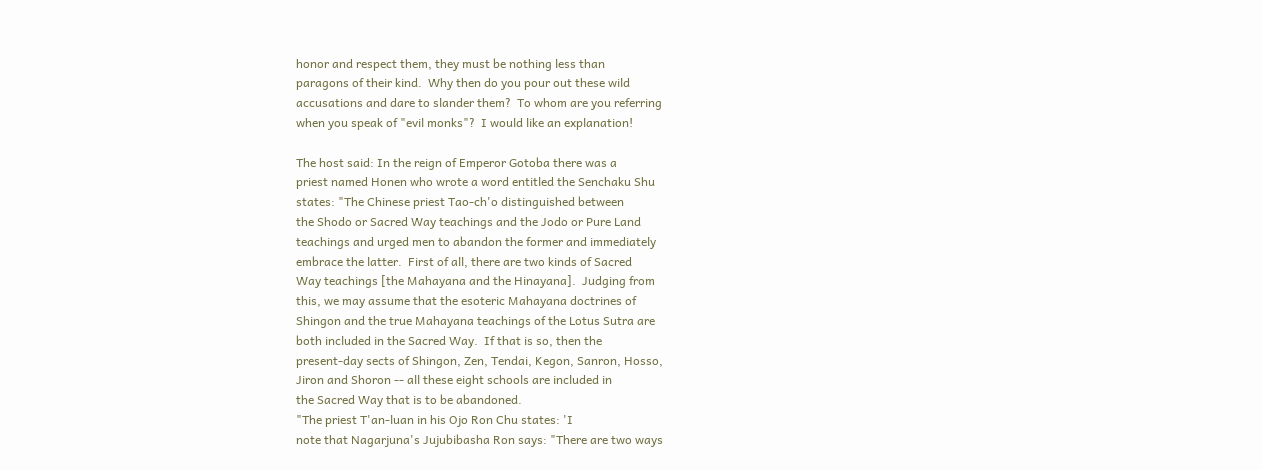honor and respect them, they must be nothing less than
paragons of their kind.  Why then do you pour out these wild
accusations and dare to slander them?  To whom are you referring
when you speak of "evil monks"?  I would like an explanation!

The host said: In the reign of Emperor Gotoba there was a
priest named Honen who wrote a word entitled the Senchaku Shu
states: "The Chinese priest Tao-ch'o distinguished between
the Shodo or Sacred Way teachings and the Jodo or Pure Land
teachings and urged men to abandon the former and immediately
embrace the latter.  First of all, there are two kinds of Sacred
Way teachings [the Mahayana and the Hinayana].  Judging from
this, we may assume that the esoteric Mahayana doctrines of
Shingon and the true Mahayana teachings of the Lotus Sutra are
both included in the Sacred Way.  If that is so, then the
present-day sects of Shingon, Zen, Tendai, Kegon, Sanron, Hosso,
Jiron and Shoron -- all these eight schools are included in
the Sacred Way that is to be abandoned.
"The priest T'an-luan in his Ojo Ron Chu states: 'I
note that Nagarjuna's Jujubibasha Ron says: "There are two ways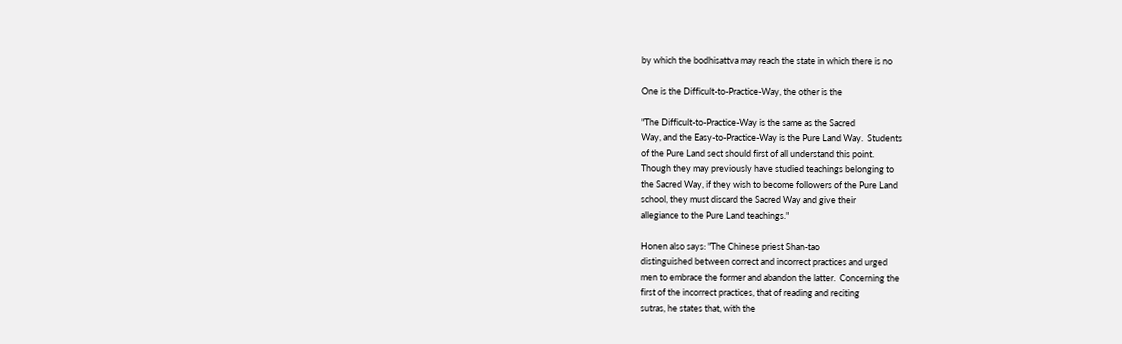by which the bodhisattva may reach the state in which there is no

One is the Difficult-to-Practice-Way, the other is the

"The Difficult-to-Practice-Way is the same as the Sacred
Way, and the Easy-to-Practice-Way is the Pure Land Way.  Students
of the Pure Land sect should first of all understand this point.
Though they may previously have studied teachings belonging to
the Sacred Way, if they wish to become followers of the Pure Land
school, they must discard the Sacred Way and give their
allegiance to the Pure Land teachings."

Honen also says: "The Chinese priest Shan-tao
distinguished between correct and incorrect practices and urged
men to embrace the former and abandon the latter.  Concerning the
first of the incorrect practices, that of reading and reciting
sutras, he states that, with the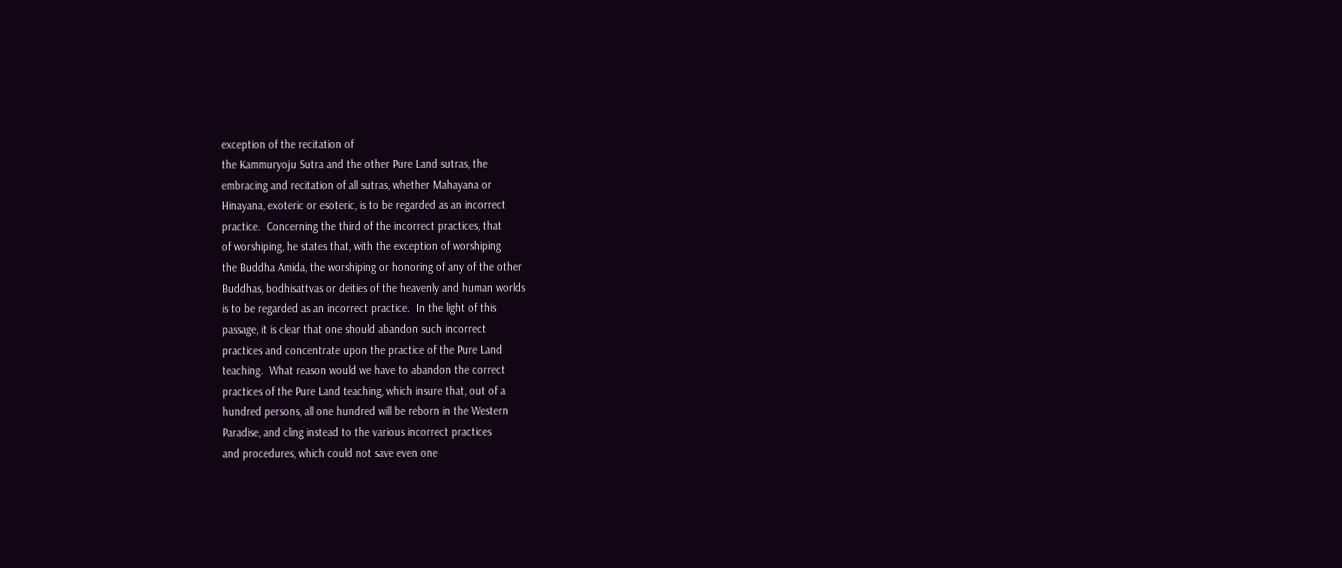exception of the recitation of
the Kammuryoju Sutra and the other Pure Land sutras, the
embracing and recitation of all sutras, whether Mahayana or
Hinayana, exoteric or esoteric, is to be regarded as an incorrect
practice.  Concerning the third of the incorrect practices, that
of worshiping, he states that, with the exception of worshiping
the Buddha Amida, the worshiping or honoring of any of the other
Buddhas, bodhisattvas or deities of the heavenly and human worlds
is to be regarded as an incorrect practice.  In the light of this
passage, it is clear that one should abandon such incorrect
practices and concentrate upon the practice of the Pure Land
teaching.  What reason would we have to abandon the correct
practices of the Pure Land teaching, which insure that, out of a
hundred persons, all one hundred will be reborn in the Western
Paradise, and cling instead to the various incorrect practices
and procedures, which could not save even one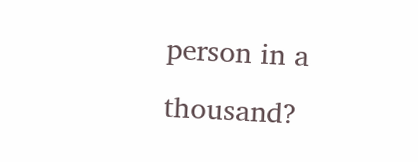person in a
thousand?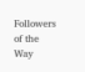Followers of the Way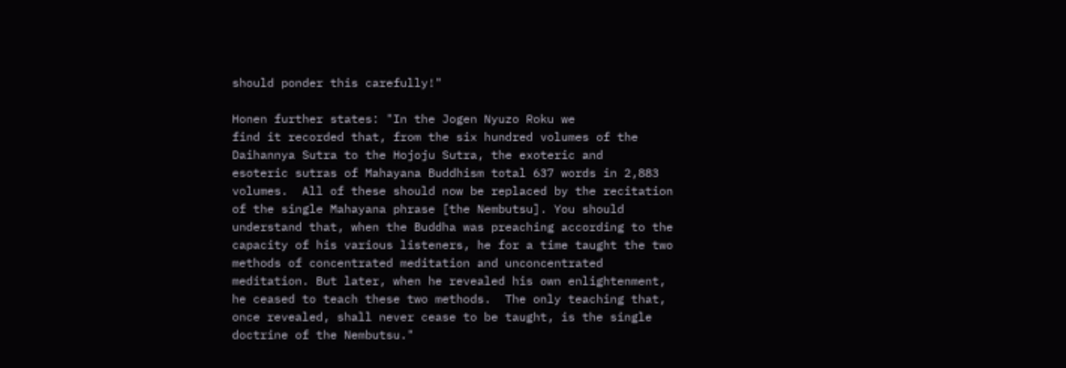should ponder this carefully!"

Honen further states: "In the Jogen Nyuzo Roku we
find it recorded that, from the six hundred volumes of the
Daihannya Sutra to the Hojoju Sutra, the exoteric and
esoteric sutras of Mahayana Buddhism total 637 words in 2,883
volumes.  All of these should now be replaced by the recitation
of the single Mahayana phrase [the Nembutsu]. You should
understand that, when the Buddha was preaching according to the
capacity of his various listeners, he for a time taught the two
methods of concentrated meditation and unconcentrated
meditation. But later, when he revealed his own enlightenment,
he ceased to teach these two methods.  The only teaching that,
once revealed, shall never cease to be taught, is the single
doctrine of the Nembutsu."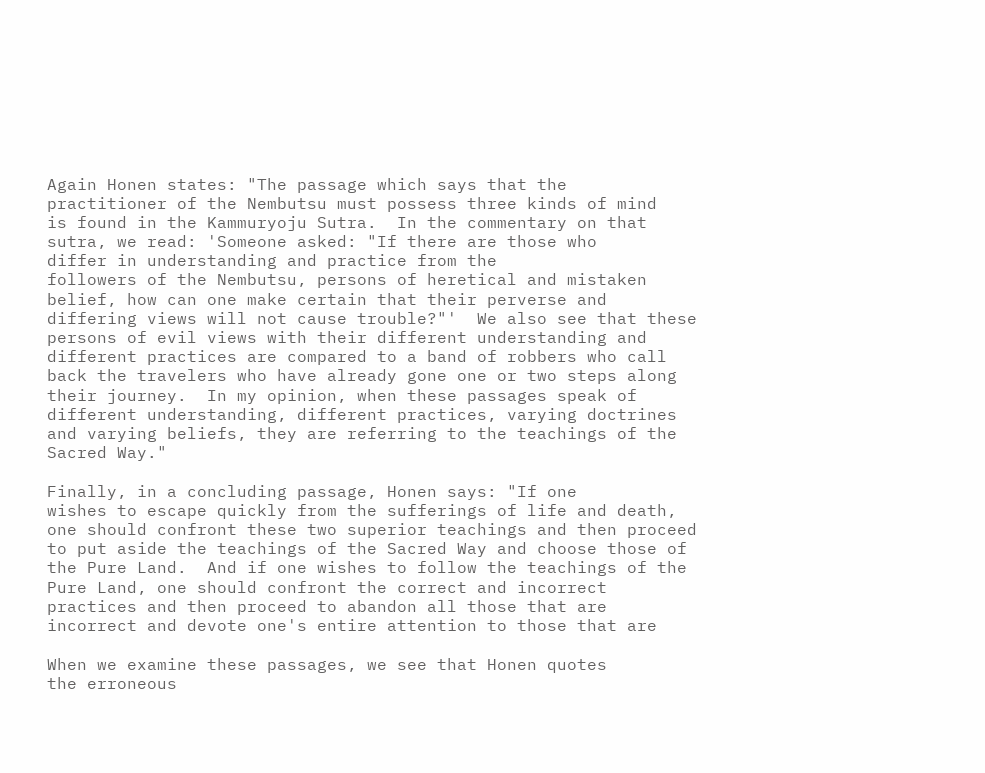Again Honen states: "The passage which says that the
practitioner of the Nembutsu must possess three kinds of mind
is found in the Kammuryoju Sutra.  In the commentary on that
sutra, we read: 'Someone asked: "If there are those who
differ in understanding and practice from the
followers of the Nembutsu, persons of heretical and mistaken
belief, how can one make certain that their perverse and
differing views will not cause trouble?"'  We also see that these
persons of evil views with their different understanding and
different practices are compared to a band of robbers who call
back the travelers who have already gone one or two steps along
their journey.  In my opinion, when these passages speak of
different understanding, different practices, varying doctrines
and varying beliefs, they are referring to the teachings of the
Sacred Way."

Finally, in a concluding passage, Honen says: "If one
wishes to escape quickly from the sufferings of life and death,
one should confront these two superior teachings and then proceed
to put aside the teachings of the Sacred Way and choose those of
the Pure Land.  And if one wishes to follow the teachings of the
Pure Land, one should confront the correct and incorrect
practices and then proceed to abandon all those that are
incorrect and devote one's entire attention to those that are

When we examine these passages, we see that Honen quotes
the erroneous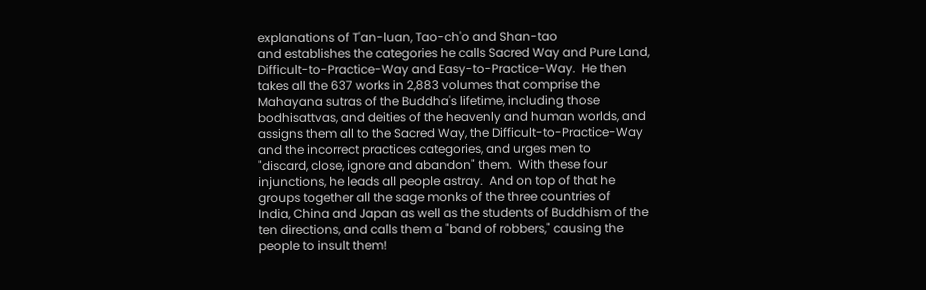explanations of T'an-luan, Tao-ch'o and Shan-tao
and establishes the categories he calls Sacred Way and Pure Land,
Difficult-to-Practice-Way and Easy-to-Practice-Way.  He then
takes all the 637 works in 2,883 volumes that comprise the
Mahayana sutras of the Buddha's lifetime, including those
bodhisattvas, and deities of the heavenly and human worlds, and
assigns them all to the Sacred Way, the Difficult-to-Practice-Way
and the incorrect practices categories, and urges men to
"discard, close, ignore and abandon" them.  With these four
injunctions, he leads all people astray.  And on top of that he
groups together all the sage monks of the three countries of
India, China and Japan as well as the students of Buddhism of the
ten directions, and calls them a "band of robbers," causing the
people to insult them!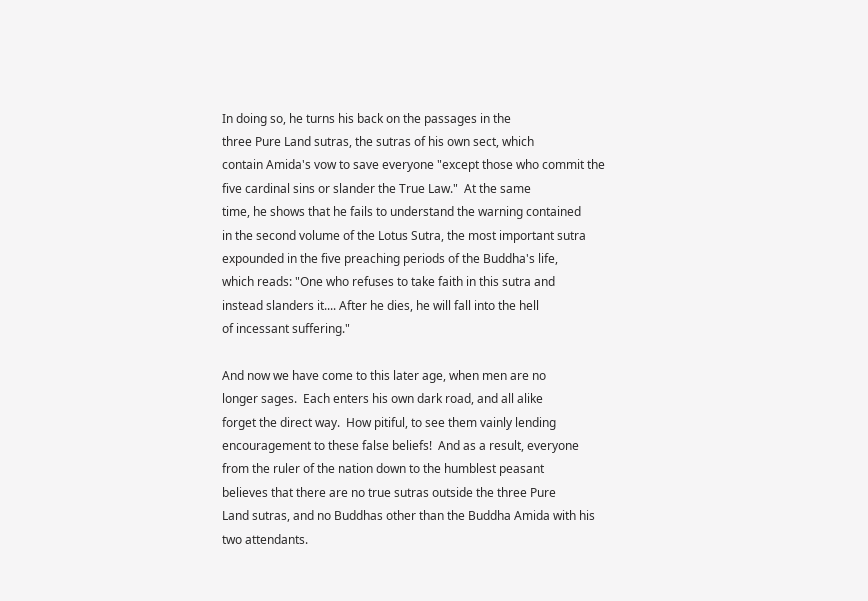In doing so, he turns his back on the passages in the
three Pure Land sutras, the sutras of his own sect, which
contain Amida's vow to save everyone "except those who commit the
five cardinal sins or slander the True Law."  At the same
time, he shows that he fails to understand the warning contained
in the second volume of the Lotus Sutra, the most important sutra
expounded in the five preaching periods of the Buddha's life,
which reads: "One who refuses to take faith in this sutra and
instead slanders it.... After he dies, he will fall into the hell
of incessant suffering."

And now we have come to this later age, when men are no
longer sages.  Each enters his own dark road, and all alike
forget the direct way.  How pitiful, to see them vainly lending
encouragement to these false beliefs!  And as a result, everyone
from the ruler of the nation down to the humblest peasant
believes that there are no true sutras outside the three Pure
Land sutras, and no Buddhas other than the Buddha Amida with his
two attendants.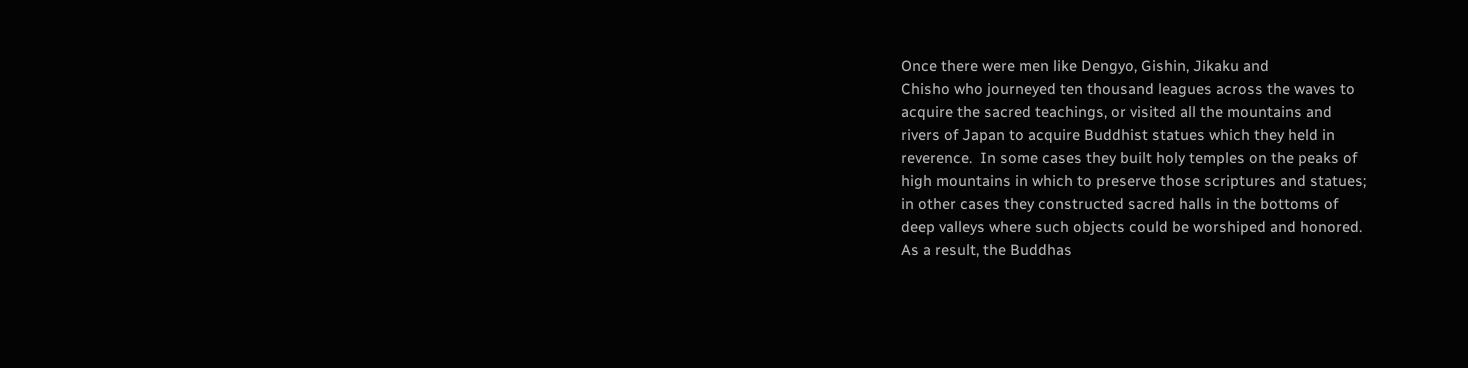Once there were men like Dengyo, Gishin, Jikaku and
Chisho who journeyed ten thousand leagues across the waves to
acquire the sacred teachings, or visited all the mountains and
rivers of Japan to acquire Buddhist statues which they held in
reverence.  In some cases they built holy temples on the peaks of
high mountains in which to preserve those scriptures and statues;
in other cases they constructed sacred halls in the bottoms of
deep valleys where such objects could be worshiped and honored.
As a result, the Buddhas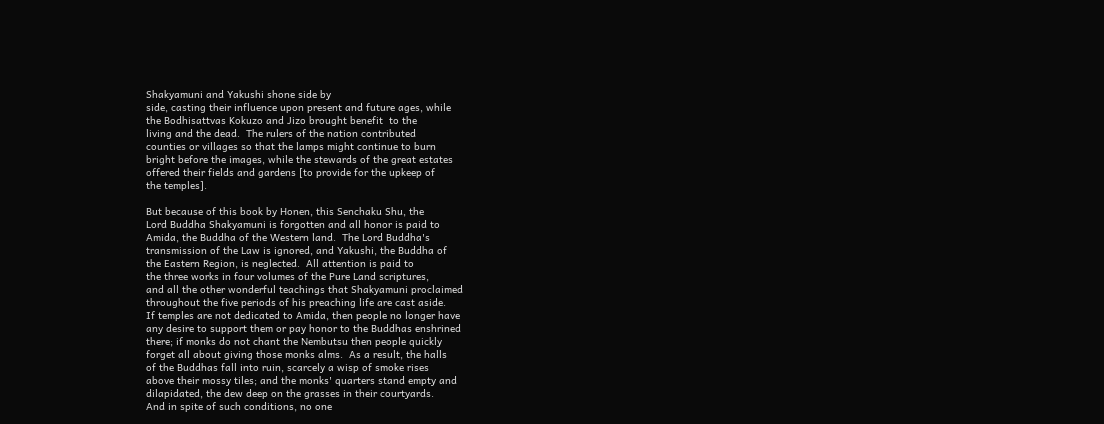Shakyamuni and Yakushi shone side by
side, casting their influence upon present and future ages, while
the Bodhisattvas Kokuzo and Jizo brought benefit  to the
living and the dead.  The rulers of the nation contributed
counties or villages so that the lamps might continue to burn
bright before the images, while the stewards of the great estates
offered their fields and gardens [to provide for the upkeep of
the temples].

But because of this book by Honen, this Senchaku Shu, the
Lord Buddha Shakyamuni is forgotten and all honor is paid to
Amida, the Buddha of the Western land.  The Lord Buddha's
transmission of the Law is ignored, and Yakushi, the Buddha of
the Eastern Region, is neglected.  All attention is paid to
the three works in four volumes of the Pure Land scriptures,
and all the other wonderful teachings that Shakyamuni proclaimed
throughout the five periods of his preaching life are cast aside.
If temples are not dedicated to Amida, then people no longer have
any desire to support them or pay honor to the Buddhas enshrined
there; if monks do not chant the Nembutsu then people quickly
forget all about giving those monks alms.  As a result, the halls
of the Buddhas fall into ruin, scarcely a wisp of smoke rises
above their mossy tiles; and the monks' quarters stand empty and
dilapidated, the dew deep on the grasses in their courtyards.
And in spite of such conditions, no one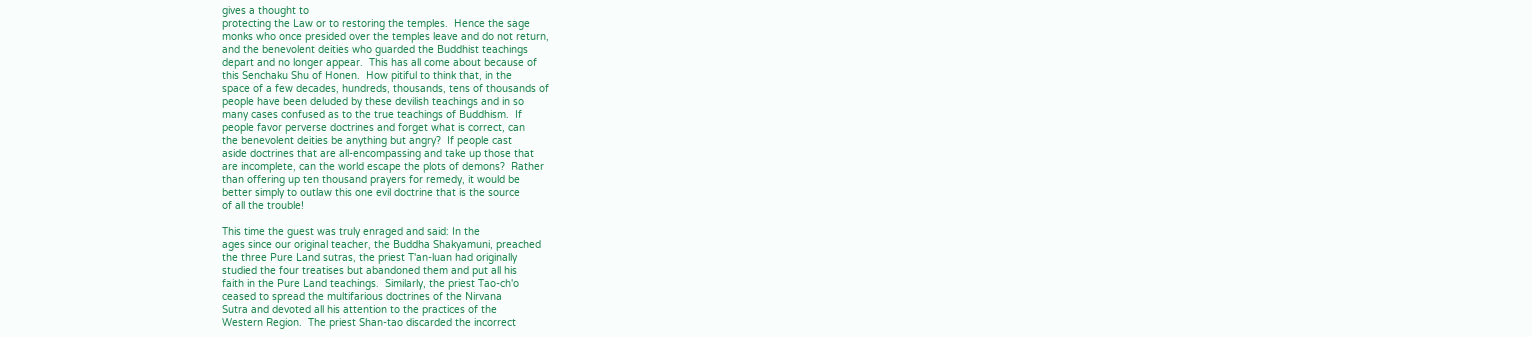gives a thought to
protecting the Law or to restoring the temples.  Hence the sage
monks who once presided over the temples leave and do not return,
and the benevolent deities who guarded the Buddhist teachings
depart and no longer appear.  This has all come about because of
this Senchaku Shu of Honen.  How pitiful to think that, in the
space of a few decades, hundreds, thousands, tens of thousands of
people have been deluded by these devilish teachings and in so
many cases confused as to the true teachings of Buddhism.  If
people favor perverse doctrines and forget what is correct, can
the benevolent deities be anything but angry?  If people cast
aside doctrines that are all-encompassing and take up those that
are incomplete, can the world escape the plots of demons?  Rather
than offering up ten thousand prayers for remedy, it would be
better simply to outlaw this one evil doctrine that is the source
of all the trouble!

This time the guest was truly enraged and said: In the
ages since our original teacher, the Buddha Shakyamuni, preached
the three Pure Land sutras, the priest T'an-luan had originally
studied the four treatises but abandoned them and put all his
faith in the Pure Land teachings.  Similarly, the priest Tao-ch'o
ceased to spread the multifarious doctrines of the Nirvana
Sutra and devoted all his attention to the practices of the
Western Region.  The priest Shan-tao discarded the incorrect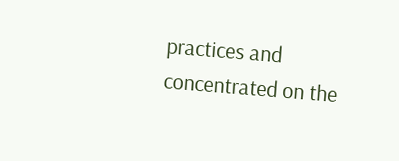practices and concentrated on the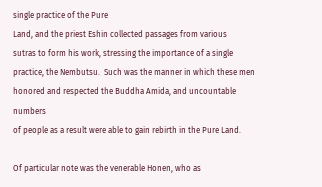single practice of the Pure
Land, and the priest Eshin collected passages from various
sutras to form his work, stressing the importance of a single
practice, the Nembutsu.  Such was the manner in which these men
honored and respected the Buddha Amida, and uncountable numbers
of people as a result were able to gain rebirth in the Pure Land.

Of particular note was the venerable Honen, who as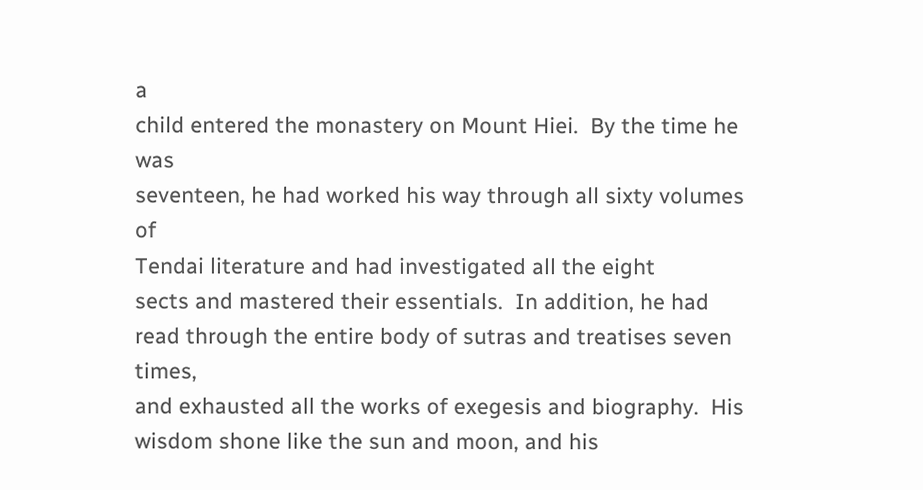a
child entered the monastery on Mount Hiei.  By the time he was
seventeen, he had worked his way through all sixty volumes of
Tendai literature and had investigated all the eight
sects and mastered their essentials.  In addition, he had
read through the entire body of sutras and treatises seven times,
and exhausted all the works of exegesis and biography.  His
wisdom shone like the sun and moon, and his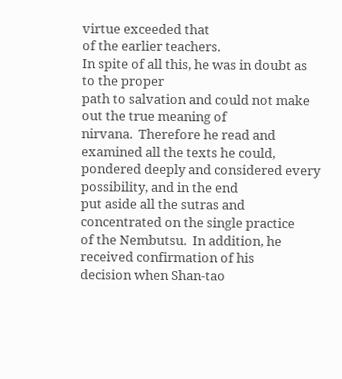virtue exceeded that
of the earlier teachers.
In spite of all this, he was in doubt as to the proper
path to salvation and could not make out the true meaning of
nirvana.  Therefore he read and examined all the texts he could,
pondered deeply and considered every possibility, and in the end
put aside all the sutras and concentrated on the single practice
of the Nembutsu.  In addition, he received confirmation of his
decision when Shan-tao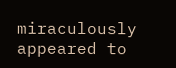miraculously appeared to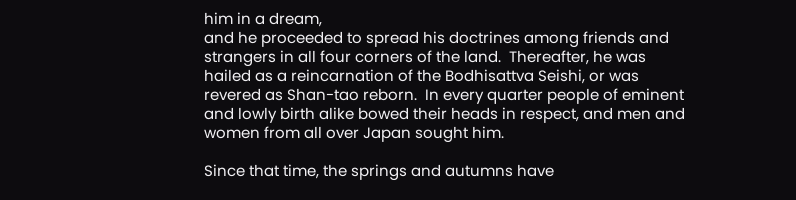him in a dream,
and he proceeded to spread his doctrines among friends and
strangers in all four corners of the land.  Thereafter, he was
hailed as a reincarnation of the Bodhisattva Seishi, or was
revered as Shan-tao reborn.  In every quarter people of eminent
and lowly birth alike bowed their heads in respect, and men and
women from all over Japan sought him.

Since that time, the springs and autumns have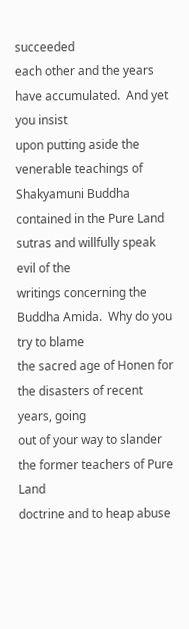succeeded
each other and the years have accumulated.  And yet you insist
upon putting aside the venerable teachings of Shakyamuni Buddha
contained in the Pure Land sutras and willfully speak evil of the
writings concerning the Buddha Amida.  Why do you try to blame
the sacred age of Honen for the disasters of recent years, going
out of your way to slander the former teachers of Pure Land
doctrine and to heap abuse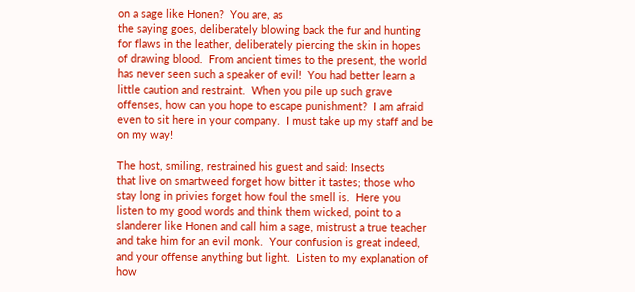on a sage like Honen?  You are, as
the saying goes, deliberately blowing back the fur and hunting
for flaws in the leather, deliberately piercing the skin in hopes
of drawing blood.  From ancient times to the present, the world
has never seen such a speaker of evil!  You had better learn a
little caution and restraint.  When you pile up such grave
offenses, how can you hope to escape punishment?  I am afraid
even to sit here in your company.  I must take up my staff and be
on my way!

The host, smiling, restrained his guest and said: Insects
that live on smartweed forget how bitter it tastes; those who
stay long in privies forget how foul the smell is.  Here you
listen to my good words and think them wicked, point to a
slanderer like Honen and call him a sage, mistrust a true teacher
and take him for an evil monk.  Your confusion is great indeed,
and your offense anything but light.  Listen to my explanation of
how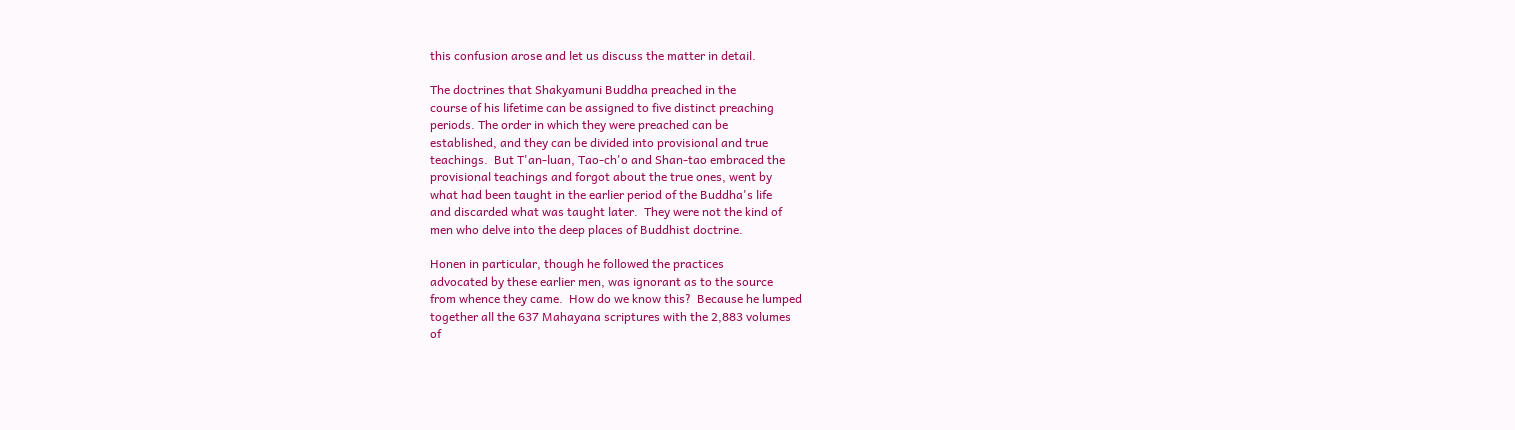this confusion arose and let us discuss the matter in detail.

The doctrines that Shakyamuni Buddha preached in the
course of his lifetime can be assigned to five distinct preaching
periods. The order in which they were preached can be
established, and they can be divided into provisional and true
teachings.  But T'an-luan, Tao-ch'o and Shan-tao embraced the
provisional teachings and forgot about the true ones, went by
what had been taught in the earlier period of the Buddha's life
and discarded what was taught later.  They were not the kind of
men who delve into the deep places of Buddhist doctrine.

Honen in particular, though he followed the practices
advocated by these earlier men, was ignorant as to the source
from whence they came.  How do we know this?  Because he lumped
together all the 637 Mahayana scriptures with the 2,883 volumes
of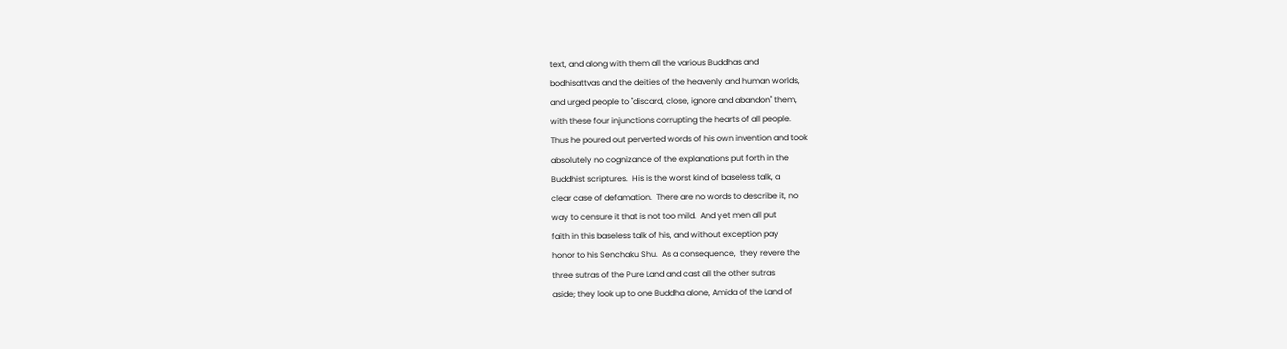text, and along with them all the various Buddhas and
bodhisattvas and the deities of the heavenly and human worlds,
and urged people to "discard, close, ignore and abandon" them,
with these four injunctions corrupting the hearts of all people.
Thus he poured out perverted words of his own invention and took
absolutely no cognizance of the explanations put forth in the
Buddhist scriptures.  His is the worst kind of baseless talk, a
clear case of defamation.  There are no words to describe it, no
way to censure it that is not too mild.  And yet men all put
faith in this baseless talk of his, and without exception pay
honor to his Senchaku Shu.  As a consequence,  they revere the
three sutras of the Pure Land and cast all the other sutras
aside; they look up to one Buddha alone, Amida of the Land of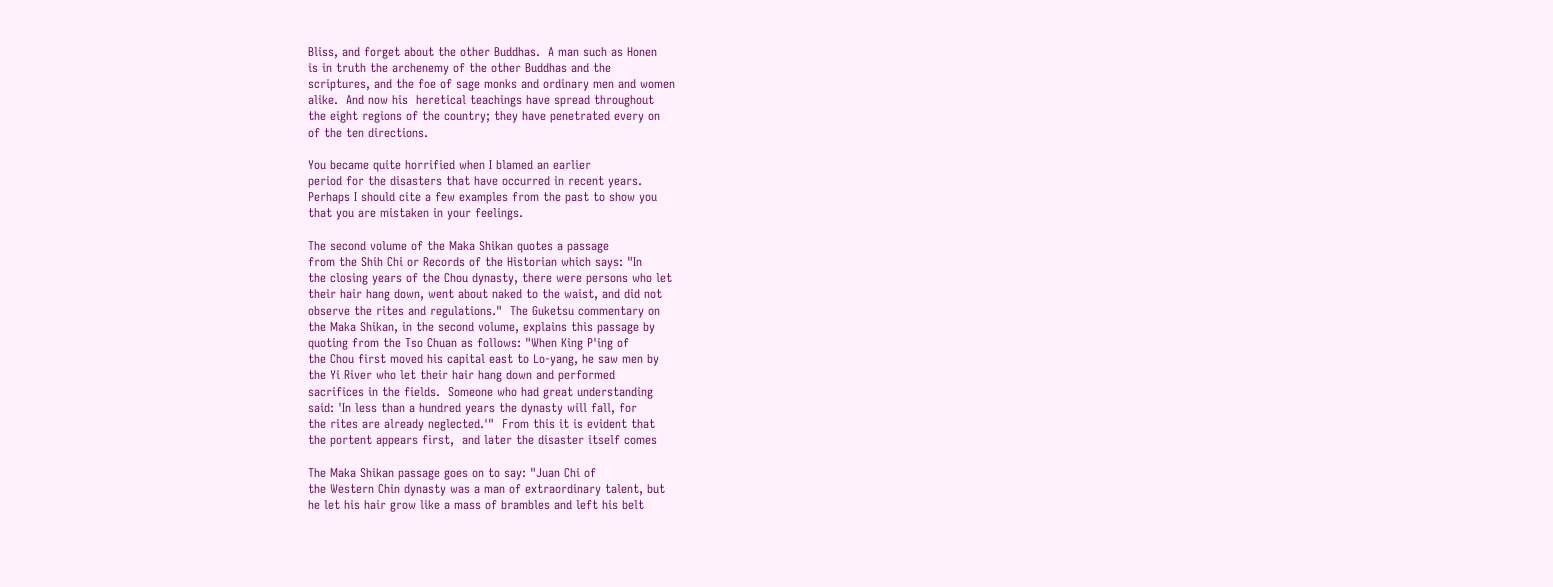Bliss, and forget about the other Buddhas.  A man such as Honen
is in truth the archenemy of the other Buddhas and the
scriptures, and the foe of sage monks and ordinary men and women
alike.  And now his  heretical teachings have spread throughout
the eight regions of the country; they have penetrated every on
of the ten directions.

You became quite horrified when I blamed an earlier
period for the disasters that have occurred in recent years.
Perhaps I should cite a few examples from the past to show you
that you are mistaken in your feelings.

The second volume of the Maka Shikan quotes a passage
from the Shih Chi or Records of the Historian which says: "In
the closing years of the Chou dynasty, there were persons who let
their hair hang down, went about naked to the waist, and did not
observe the rites and regulations."  The Guketsu commentary on
the Maka Shikan, in the second volume, explains this passage by
quoting from the Tso Chuan as follows: "When King P'ing of
the Chou first moved his capital east to Lo-yang, he saw men by
the Yi River who let their hair hang down and performed
sacrifices in the fields.  Someone who had great understanding
said: 'In less than a hundred years the dynasty will fall, for
the rites are already neglected.'"  From this it is evident that
the portent appears first,  and later the disaster itself comes

The Maka Shikan passage goes on to say: "Juan Chi of
the Western Chin dynasty was a man of extraordinary talent, but
he let his hair grow like a mass of brambles and left his belt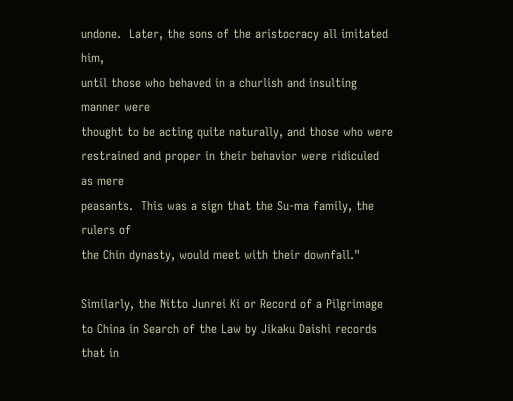undone.  Later, the sons of the aristocracy all imitated him,
until those who behaved in a churlish and insulting manner were
thought to be acting quite naturally, and those who were
restrained and proper in their behavior were ridiculed as mere
peasants.  This was a sign that the Su-ma family, the rulers of
the Chin dynasty, would meet with their downfall."

Similarly, the Nitto Junrei Ki or Record of a Pilgrimage
to China in Search of the Law by Jikaku Daishi records that in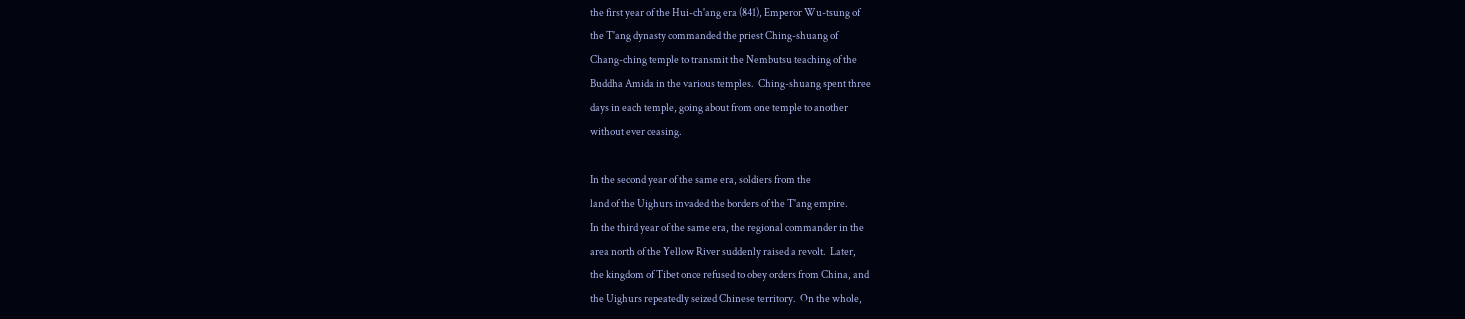the first year of the Hui-ch'ang era (841), Emperor Wu-tsung of
the T'ang dynasty commanded the priest Ching-shuang of
Chang-ching temple to transmit the Nembutsu teaching of the
Buddha Amida in the various temples.  Ching-shuang spent three
days in each temple, going about from one temple to another
without ever ceasing.

In the second year of the same era, soldiers from the
land of the Uighurs invaded the borders of the T'ang empire.
In the third year of the same era, the regional commander in the
area north of the Yellow River suddenly raised a revolt.  Later,
the kingdom of Tibet once refused to obey orders from China, and
the Uighurs repeatedly seized Chinese territory.  On the whole,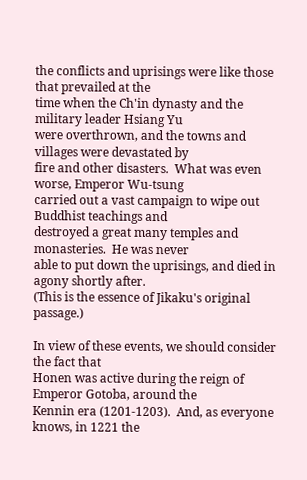the conflicts and uprisings were like those that prevailed at the
time when the Ch'in dynasty and the military leader Hsiang Yu
were overthrown, and the towns and villages were devastated by
fire and other disasters.  What was even worse, Emperor Wu-tsung
carried out a vast campaign to wipe out Buddhist teachings and
destroyed a great many temples and monasteries.  He was never
able to put down the uprisings, and died in agony shortly after.
(This is the essence of Jikaku's original passage.)

In view of these events, we should consider the fact that
Honen was active during the reign of Emperor Gotoba, around the
Kennin era (1201-1203).  And, as everyone knows, in 1221 the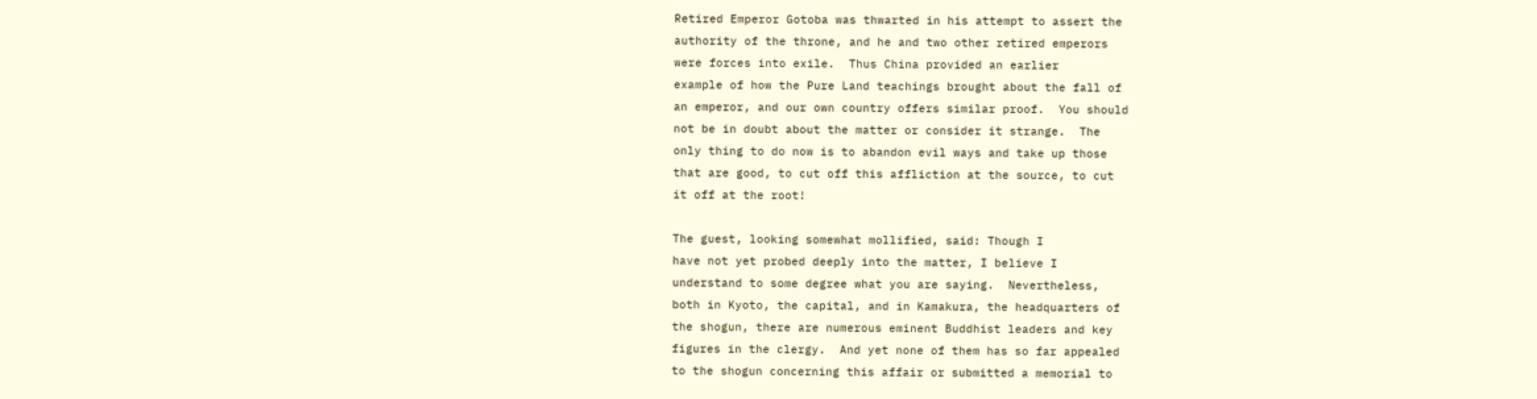Retired Emperor Gotoba was thwarted in his attempt to assert the
authority of the throne, and he and two other retired emperors
were forces into exile.  Thus China provided an earlier
example of how the Pure Land teachings brought about the fall of
an emperor, and our own country offers similar proof.  You should
not be in doubt about the matter or consider it strange.  The
only thing to do now is to abandon evil ways and take up those
that are good, to cut off this affliction at the source, to cut
it off at the root!

The guest, looking somewhat mollified, said: Though I
have not yet probed deeply into the matter, I believe I
understand to some degree what you are saying.  Nevertheless,
both in Kyoto, the capital, and in Kamakura, the headquarters of
the shogun, there are numerous eminent Buddhist leaders and key
figures in the clergy.  And yet none of them has so far appealed
to the shogun concerning this affair or submitted a memorial to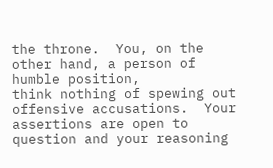the throne.  You, on the other hand, a person of humble position,
think nothing of spewing out offensive accusations.  Your
assertions are open to question and your reasoning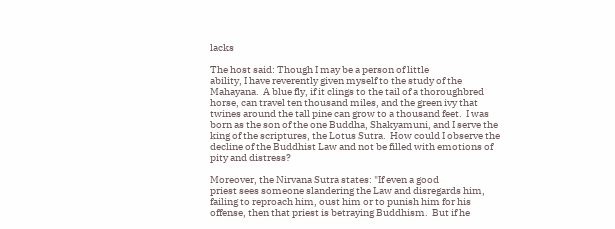lacks

The host said: Though I may be a person of little
ability, I have reverently given myself to the study of the
Mahayana.  A blue fly, if it clings to the tail of a thoroughbred
horse, can travel ten thousand miles, and the green ivy that
twines around the tall pine can grow to a thousand feet.  I was
born as the son of the one Buddha, Shakyamuni, and I serve the
king of the scriptures, the Lotus Sutra.  How could I observe the
decline of the Buddhist Law and not be filled with emotions of
pity and distress?

Moreover, the Nirvana Sutra states: "If even a good
priest sees someone slandering the Law and disregards him,
failing to reproach him, oust him or to punish him for his
offense, then that priest is betraying Buddhism.  But if he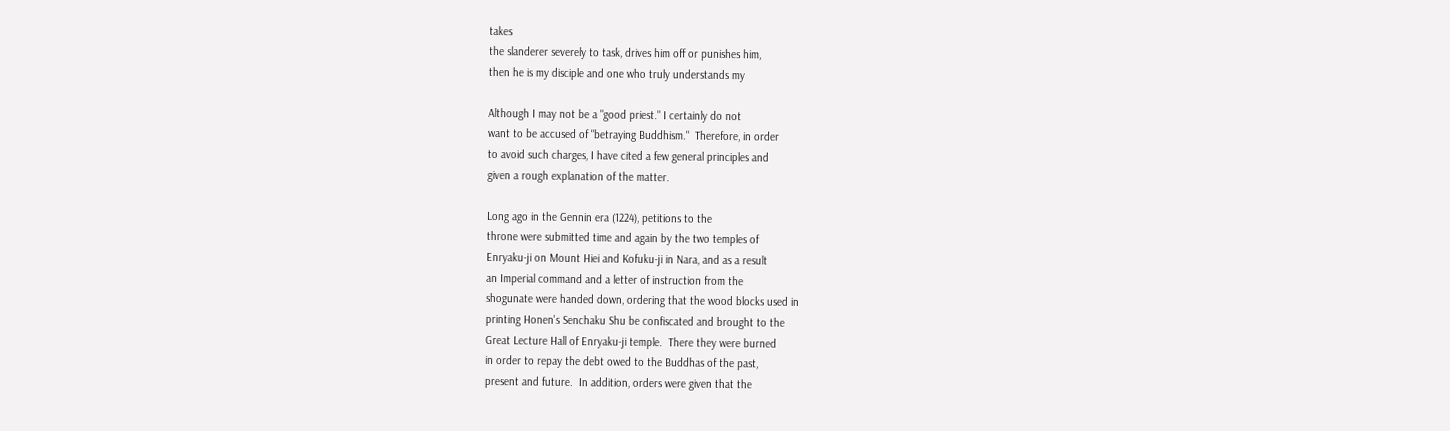takes
the slanderer severely to task, drives him off or punishes him,
then he is my disciple and one who truly understands my

Although I may not be a "good priest." I certainly do not
want to be accused of "betraying Buddhism."  Therefore, in order
to avoid such charges, I have cited a few general principles and
given a rough explanation of the matter.

Long ago in the Gennin era (1224), petitions to the
throne were submitted time and again by the two temples of
Enryaku-ji on Mount Hiei and Kofuku-ji in Nara, and as a result
an Imperial command and a letter of instruction from the
shogunate were handed down, ordering that the wood blocks used in
printing Honen's Senchaku Shu be confiscated and brought to the
Great Lecture Hall of Enryaku-ji temple.  There they were burned
in order to repay the debt owed to the Buddhas of the past,
present and future.  In addition, orders were given that the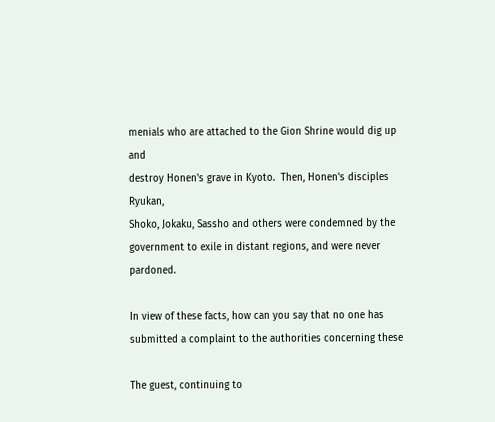menials who are attached to the Gion Shrine would dig up and
destroy Honen's grave in Kyoto.  Then, Honen's disciples Ryukan,
Shoko, Jokaku, Sassho and others were condemned by the
government to exile in distant regions, and were never pardoned.

In view of these facts, how can you say that no one has
submitted a complaint to the authorities concerning these

The guest, continuing to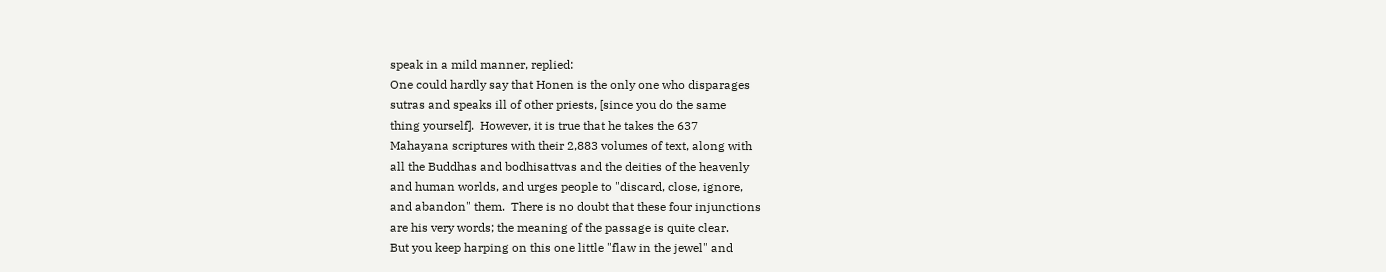speak in a mild manner, replied:
One could hardly say that Honen is the only one who disparages
sutras and speaks ill of other priests, [since you do the same
thing yourself].  However, it is true that he takes the 637
Mahayana scriptures with their 2,883 volumes of text, along with
all the Buddhas and bodhisattvas and the deities of the heavenly
and human worlds, and urges people to "discard, close, ignore,
and abandon" them.  There is no doubt that these four injunctions
are his very words; the meaning of the passage is quite clear.
But you keep harping on this one little "flaw in the jewel" and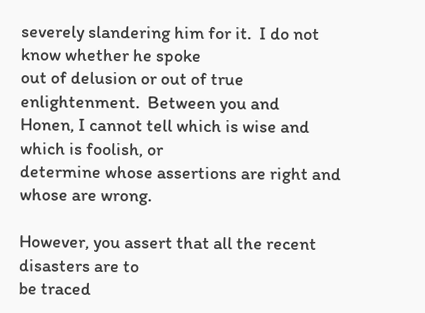severely slandering him for it.  I do not know whether he spoke
out of delusion or out of true enlightenment.  Between you and
Honen, I cannot tell which is wise and which is foolish, or
determine whose assertions are right and whose are wrong.

However, you assert that all the recent disasters are to
be traced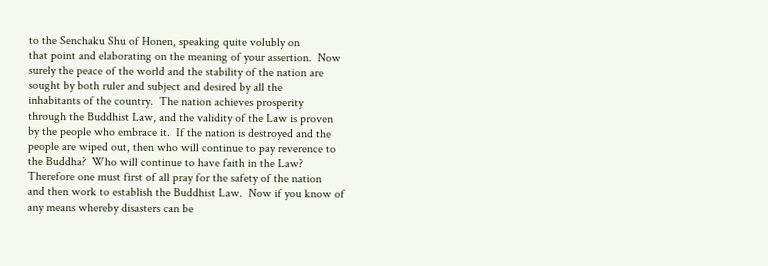to the Senchaku Shu of Honen, speaking quite volubly on
that point and elaborating on the meaning of your assertion.  Now
surely the peace of the world and the stability of the nation are
sought by both ruler and subject and desired by all the
inhabitants of the country.  The nation achieves prosperity
through the Buddhist Law, and the validity of the Law is proven
by the people who embrace it.  If the nation is destroyed and the
people are wiped out, then who will continue to pay reverence to
the Buddha?  Who will continue to have faith in the Law?
Therefore one must first of all pray for the safety of the nation
and then work to establish the Buddhist Law.  Now if you know of
any means whereby disasters can be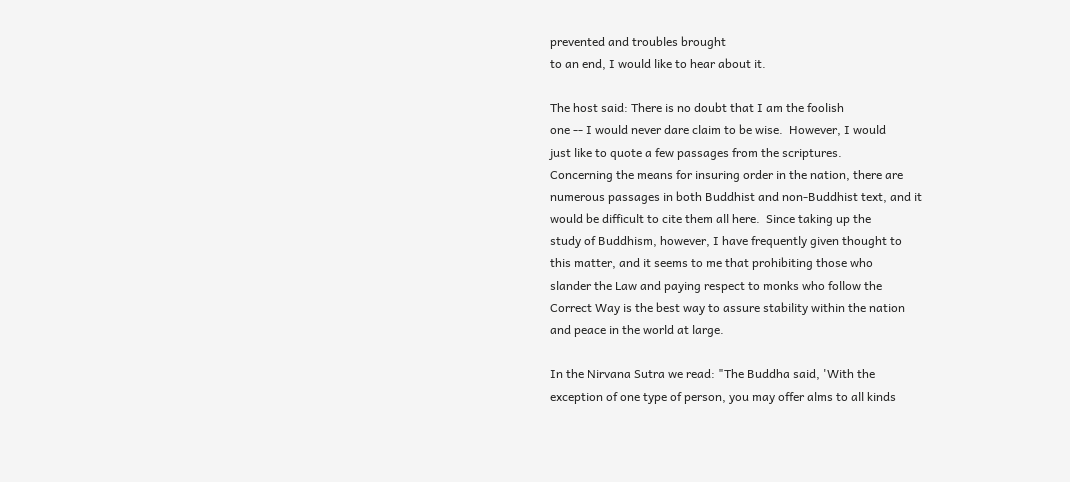prevented and troubles brought
to an end, I would like to hear about it.

The host said: There is no doubt that I am the foolish
one -- I would never dare claim to be wise.  However, I would
just like to quote a few passages from the scriptures.
Concerning the means for insuring order in the nation, there are
numerous passages in both Buddhist and non-Buddhist text, and it
would be difficult to cite them all here.  Since taking up the
study of Buddhism, however, I have frequently given thought to
this matter, and it seems to me that prohibiting those who
slander the Law and paying respect to monks who follow the
Correct Way is the best way to assure stability within the nation
and peace in the world at large.

In the Nirvana Sutra we read: "The Buddha said, 'With the
exception of one type of person, you may offer alms to all kinds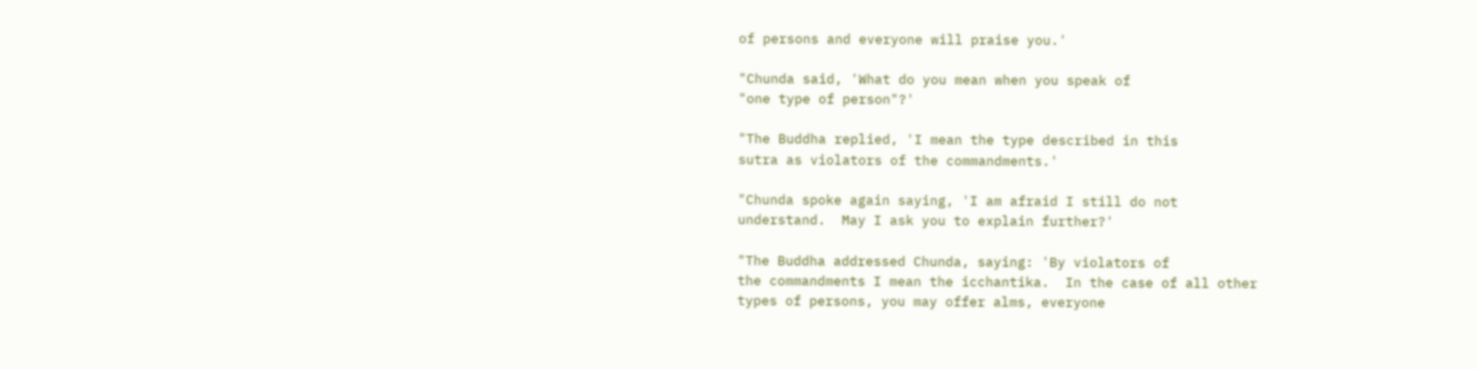of persons and everyone will praise you.'

"Chunda said, 'What do you mean when you speak of
"one type of person"?'

"The Buddha replied, 'I mean the type described in this
sutra as violators of the commandments.'

"Chunda spoke again saying, 'I am afraid I still do not
understand.  May I ask you to explain further?'

"The Buddha addressed Chunda, saying: 'By violators of
the commandments I mean the icchantika.  In the case of all other
types of persons, you may offer alms, everyone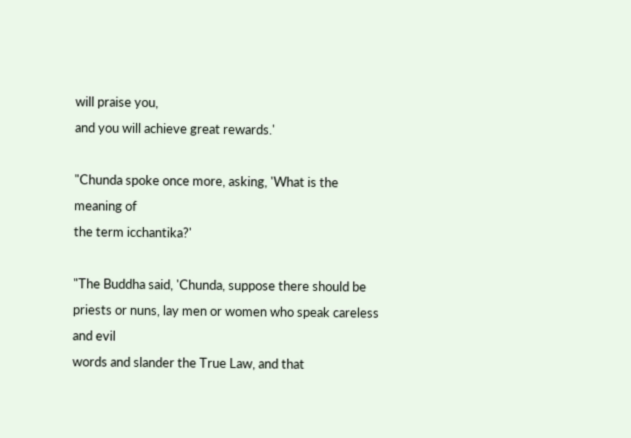will praise you,
and you will achieve great rewards.'

"Chunda spoke once more, asking, 'What is the meaning of
the term icchantika?'

"The Buddha said, 'Chunda, suppose there should be
priests or nuns, lay men or women who speak careless and evil
words and slander the True Law, and that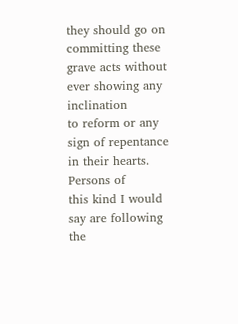they should go on
committing these grave acts without ever showing any inclination
to reform or any sign of repentance in their hearts.  Persons of
this kind I would say are following the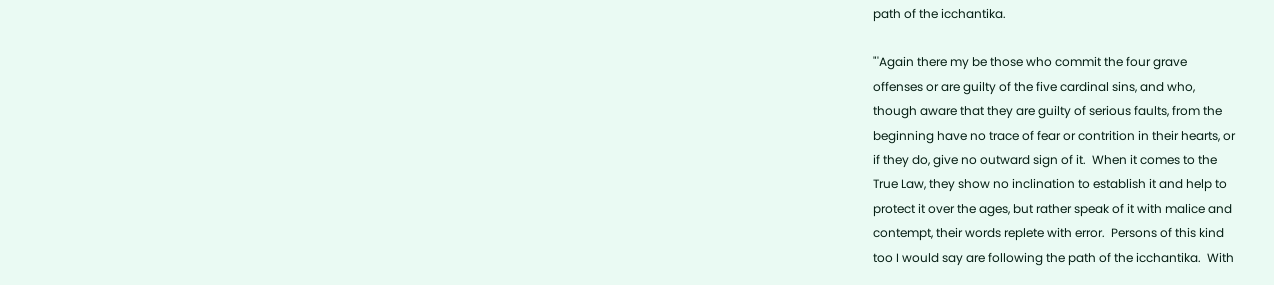path of the icchantika.

"'Again there my be those who commit the four grave
offenses or are guilty of the five cardinal sins, and who,
though aware that they are guilty of serious faults, from the
beginning have no trace of fear or contrition in their hearts, or
if they do, give no outward sign of it.  When it comes to the
True Law, they show no inclination to establish it and help to
protect it over the ages, but rather speak of it with malice and
contempt, their words replete with error.  Persons of this kind
too I would say are following the path of the icchantika.  With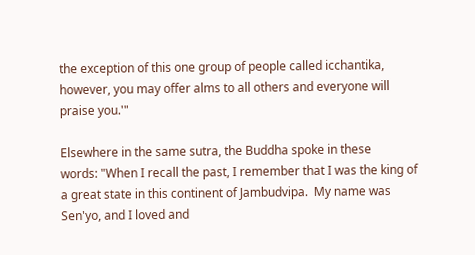the exception of this one group of people called icchantika,
however, you may offer alms to all others and everyone will
praise you.'"

Elsewhere in the same sutra, the Buddha spoke in these
words: "When I recall the past, I remember that I was the king of
a great state in this continent of Jambudvipa.  My name was
Sen'yo, and I loved and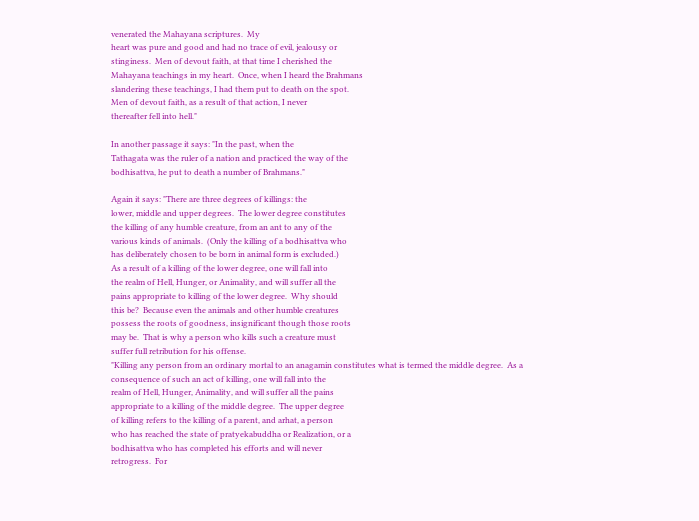venerated the Mahayana scriptures.  My
heart was pure and good and had no trace of evil, jealousy or
stinginess.  Men of devout faith, at that time I cherished the
Mahayana teachings in my heart.  Once, when I heard the Brahmans
slandering these teachings, I had them put to death on the spot.
Men of devout faith, as a result of that action, I never
thereafter fell into hell."

In another passage it says: "In the past, when the
Tathagata was the ruler of a nation and practiced the way of the
bodhisattva, he put to death a number of Brahmans."

Again it says: "There are three degrees of killings: the
lower, middle and upper degrees.  The lower degree constitutes
the killing of any humble creature, from an ant to any of the
various kinds of animals.  (Only the killing of a bodhisattva who
has deliberately chosen to be born in animal form is excluded.)
As a result of a killing of the lower degree, one will fall into
the realm of Hell, Hunger, or Animality, and will suffer all the
pains appropriate to killing of the lower degree.  Why should
this be?  Because even the animals and other humble creatures
possess the roots of goodness, insignificant though those roots
may be.  That is why a person who kills such a creature must
suffer full retribution for his offense.
"Killing any person from an ordinary mortal to an anagamin constitutes what is termed the middle degree.  As a
consequence of such an act of killing, one will fall into the
realm of Hell, Hunger, Animality, and will suffer all the pains
appropriate to a killing of the middle degree.  The upper degree
of killing refers to the killing of a parent, and arhat, a person
who has reached the state of pratyekabuddha or Realization, or a
bodhisattva who has completed his efforts and will never
retrogress.  For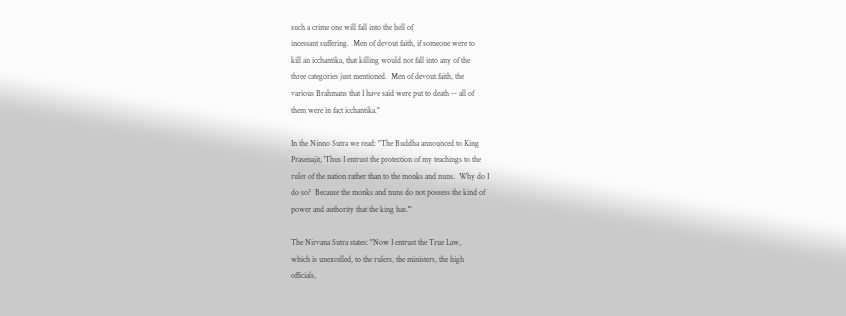such a crime one will fall into the hell of
incessant suffering.  Men of devout faith, if someone were to
kill an icchantika, that killing would not fall into any of the
three categories just mentioned.  Men of devout faith, the
various Brahmans that I have said were put to death -- all of
them were in fact icchantika."

In the Ninno Sutra we read: "The Buddha announced to King
Prasenajit, 'Thus I entrust the protection of my teachings to the
ruler of the nation rather than to the monks and nuns.  Why do I
do so?  Because the monks and nuns do not possess the kind of
power and authority that the king has.'"

The Nirvana Sutra states: "Now I entrust the True Law,
which is unexcelled, to the rulers, the ministers, the high
officials,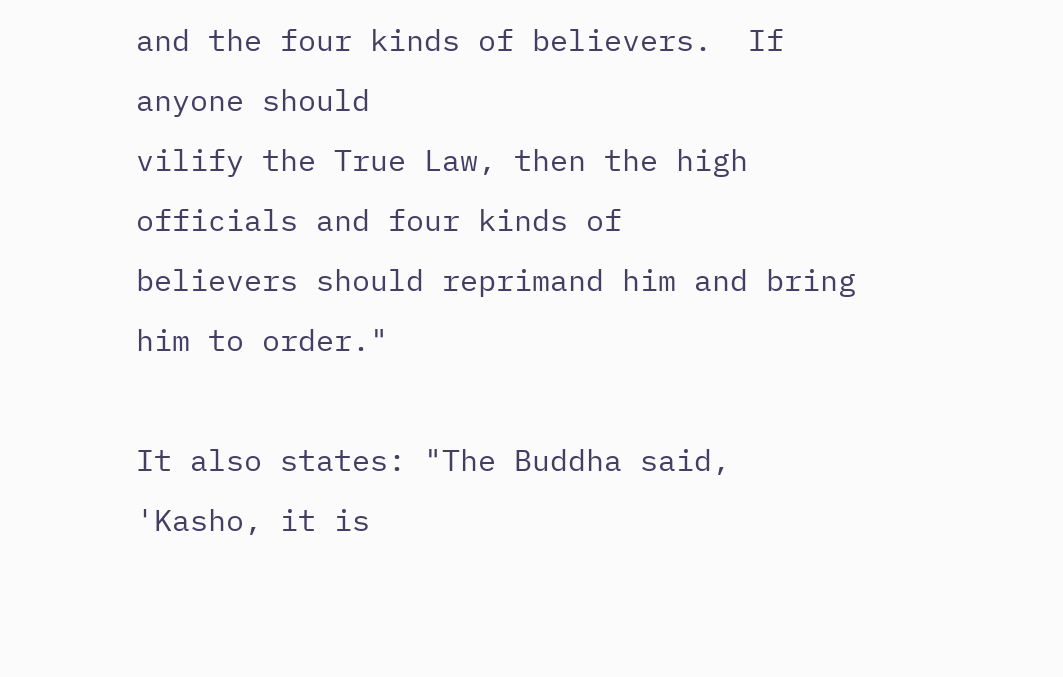and the four kinds of believers.  If anyone should
vilify the True Law, then the high officials and four kinds of
believers should reprimand him and bring him to order."

It also states: "The Buddha said, 'Kasho, it is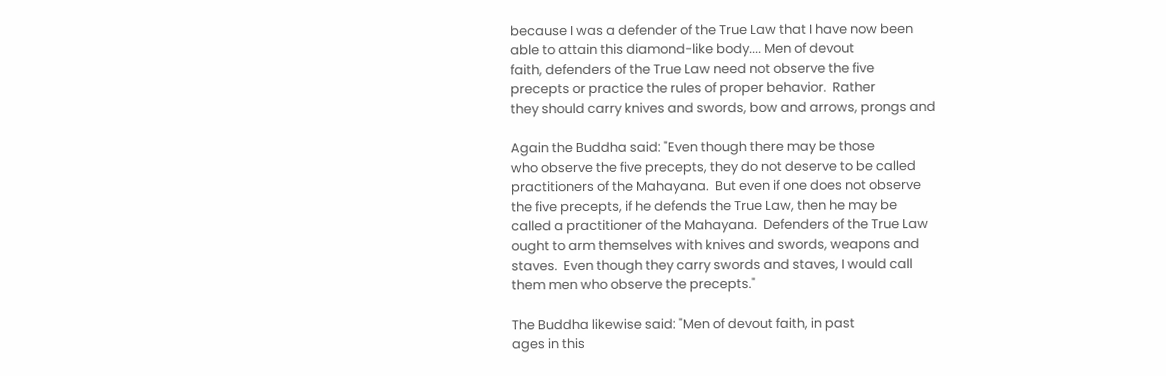because I was a defender of the True Law that I have now been
able to attain this diamond-like body.... Men of devout
faith, defenders of the True Law need not observe the five
precepts or practice the rules of proper behavior.  Rather
they should carry knives and swords, bow and arrows, prongs and

Again the Buddha said: "Even though there may be those
who observe the five precepts, they do not deserve to be called
practitioners of the Mahayana.  But even if one does not observe
the five precepts, if he defends the True Law, then he may be
called a practitioner of the Mahayana.  Defenders of the True Law
ought to arm themselves with knives and swords, weapons and
staves.  Even though they carry swords and staves, I would call
them men who observe the precepts."

The Buddha likewise said: "Men of devout faith, in past
ages in this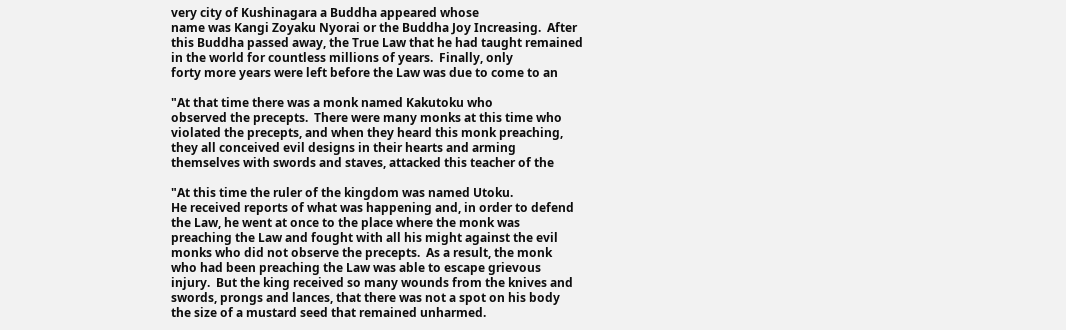very city of Kushinagara a Buddha appeared whose
name was Kangi Zoyaku Nyorai or the Buddha Joy Increasing.  After
this Buddha passed away, the True Law that he had taught remained
in the world for countless millions of years.  Finally, only
forty more years were left before the Law was due to come to an

"At that time there was a monk named Kakutoku who
observed the precepts.  There were many monks at this time who
violated the precepts, and when they heard this monk preaching,
they all conceived evil designs in their hearts and arming
themselves with swords and staves, attacked this teacher of the

"At this time the ruler of the kingdom was named Utoku.
He received reports of what was happening and, in order to defend
the Law, he went at once to the place where the monk was
preaching the Law and fought with all his might against the evil
monks who did not observe the precepts.  As a result, the monk
who had been preaching the Law was able to escape grievous
injury.  But the king received so many wounds from the knives and
swords, prongs and lances, that there was not a spot on his body
the size of a mustard seed that remained unharmed.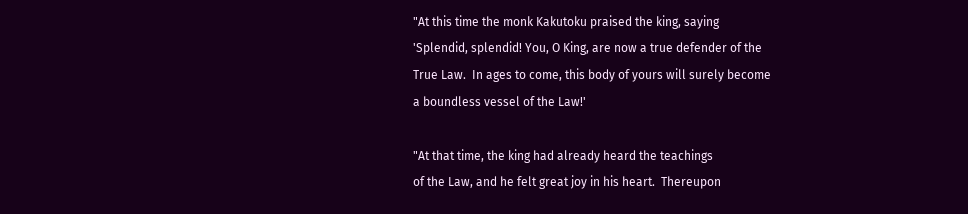"At this time the monk Kakutoku praised the king, saying
'Splendid, splendid! You, O King, are now a true defender of the
True Law.  In ages to come, this body of yours will surely become
a boundless vessel of the Law!'

"At that time, the king had already heard the teachings
of the Law, and he felt great joy in his heart.  Thereupon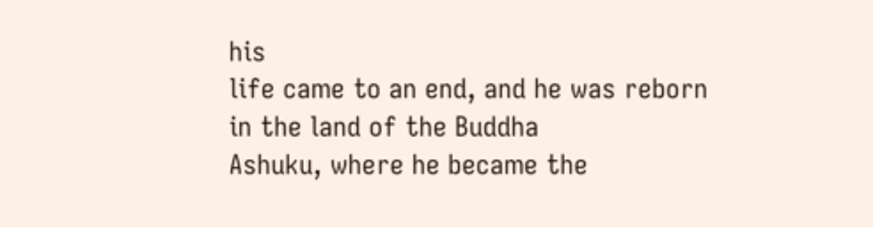his
life came to an end, and he was reborn in the land of the Buddha
Ashuku, where he became the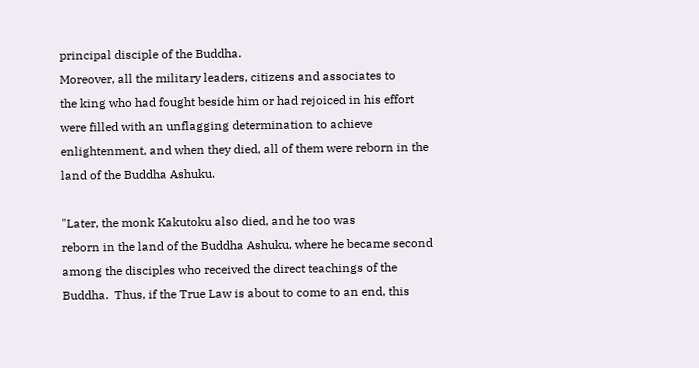principal disciple of the Buddha.
Moreover, all the military leaders, citizens and associates to
the king who had fought beside him or had rejoiced in his effort
were filled with an unflagging determination to achieve
enlightenment, and when they died, all of them were reborn in the
land of the Buddha Ashuku.

"Later, the monk Kakutoku also died, and he too was
reborn in the land of the Buddha Ashuku, where he became second
among the disciples who received the direct teachings of the
Buddha.  Thus, if the True Law is about to come to an end, this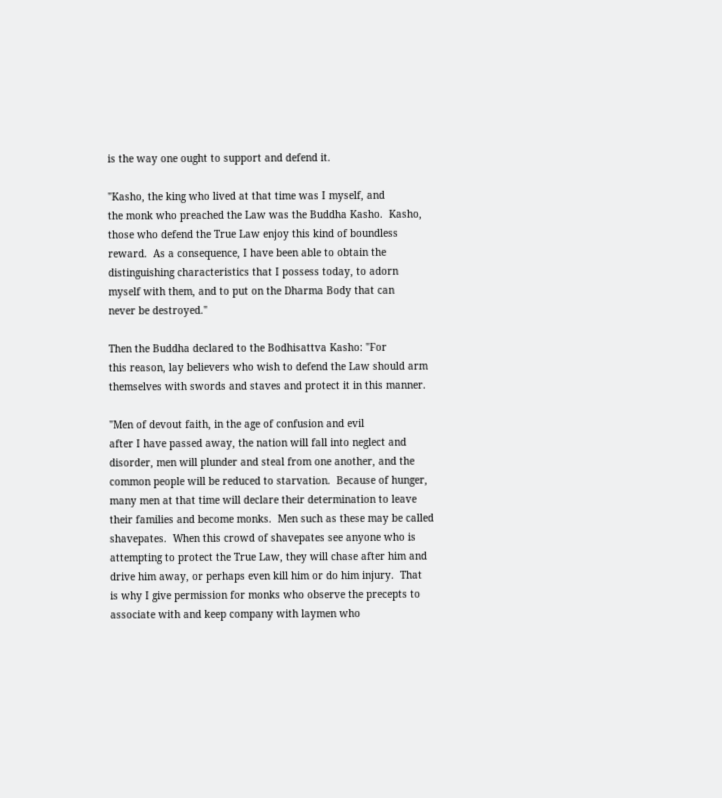is the way one ought to support and defend it.

"Kasho, the king who lived at that time was I myself, and
the monk who preached the Law was the Buddha Kasho.  Kasho,
those who defend the True Law enjoy this kind of boundless
reward.  As a consequence, I have been able to obtain the
distinguishing characteristics that I possess today, to adorn
myself with them, and to put on the Dharma Body that can
never be destroyed."

Then the Buddha declared to the Bodhisattva Kasho: "For
this reason, lay believers who wish to defend the Law should arm
themselves with swords and staves and protect it in this manner.

"Men of devout faith, in the age of confusion and evil
after I have passed away, the nation will fall into neglect and
disorder, men will plunder and steal from one another, and the
common people will be reduced to starvation.  Because of hunger,
many men at that time will declare their determination to leave
their families and become monks.  Men such as these may be called
shavepates.  When this crowd of shavepates see anyone who is
attempting to protect the True Law, they will chase after him and
drive him away, or perhaps even kill him or do him injury.  That
is why I give permission for monks who observe the precepts to
associate with and keep company with laymen who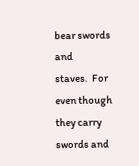bear swords and
staves.  For even though they carry swords and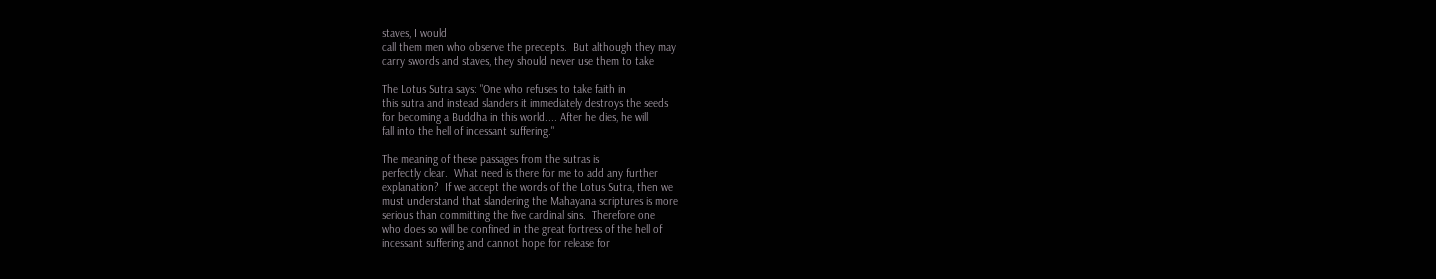staves, I would
call them men who observe the precepts.  But although they may
carry swords and staves, they should never use them to take

The Lotus Sutra says: "One who refuses to take faith in
this sutra and instead slanders it immediately destroys the seeds
for becoming a Buddha in this world.... After he dies, he will
fall into the hell of incessant suffering."

The meaning of these passages from the sutras is
perfectly clear.  What need is there for me to add any further
explanation?  If we accept the words of the Lotus Sutra, then we
must understand that slandering the Mahayana scriptures is more
serious than committing the five cardinal sins.  Therefore one
who does so will be confined in the great fortress of the hell of
incessant suffering and cannot hope for release for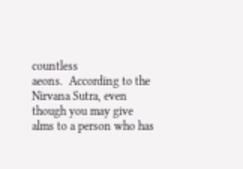countless
aeons.  According to the Nirvana Sutra, even though you may give
alms to a person who has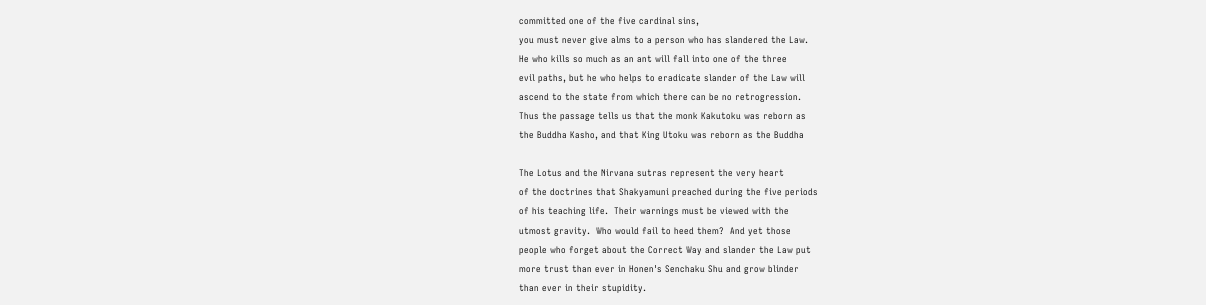committed one of the five cardinal sins,
you must never give alms to a person who has slandered the Law.
He who kills so much as an ant will fall into one of the three
evil paths, but he who helps to eradicate slander of the Law will
ascend to the state from which there can be no retrogression.
Thus the passage tells us that the monk Kakutoku was reborn as
the Buddha Kasho, and that King Utoku was reborn as the Buddha

The Lotus and the Nirvana sutras represent the very heart
of the doctrines that Shakyamuni preached during the five periods
of his teaching life.  Their warnings must be viewed with the
utmost gravity.  Who would fail to heed them?  And yet those
people who forget about the Correct Way and slander the Law put
more trust than ever in Honen's Senchaku Shu and grow blinder
than ever in their stupidity.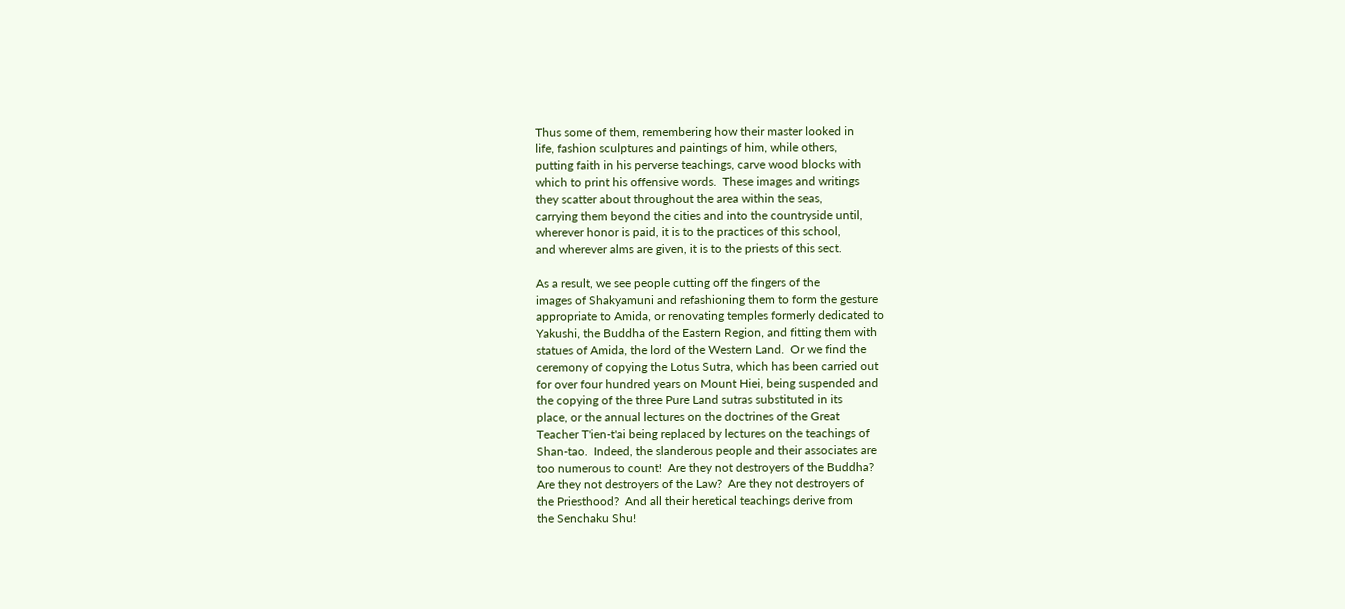Thus some of them, remembering how their master looked in
life, fashion sculptures and paintings of him, while others,
putting faith in his perverse teachings, carve wood blocks with
which to print his offensive words.  These images and writings
they scatter about throughout the area within the seas,
carrying them beyond the cities and into the countryside until,
wherever honor is paid, it is to the practices of this school,
and wherever alms are given, it is to the priests of this sect.

As a result, we see people cutting off the fingers of the
images of Shakyamuni and refashioning them to form the gesture
appropriate to Amida, or renovating temples formerly dedicated to
Yakushi, the Buddha of the Eastern Region, and fitting them with
statues of Amida, the lord of the Western Land.  Or we find the
ceremony of copying the Lotus Sutra, which has been carried out
for over four hundred years on Mount Hiei, being suspended and
the copying of the three Pure Land sutras substituted in its
place, or the annual lectures on the doctrines of the Great
Teacher T'ien-t'ai being replaced by lectures on the teachings of
Shan-tao.  Indeed, the slanderous people and their associates are
too numerous to count!  Are they not destroyers of the Buddha?
Are they not destroyers of the Law?  Are they not destroyers of
the Priesthood?  And all their heretical teachings derive from
the Senchaku Shu!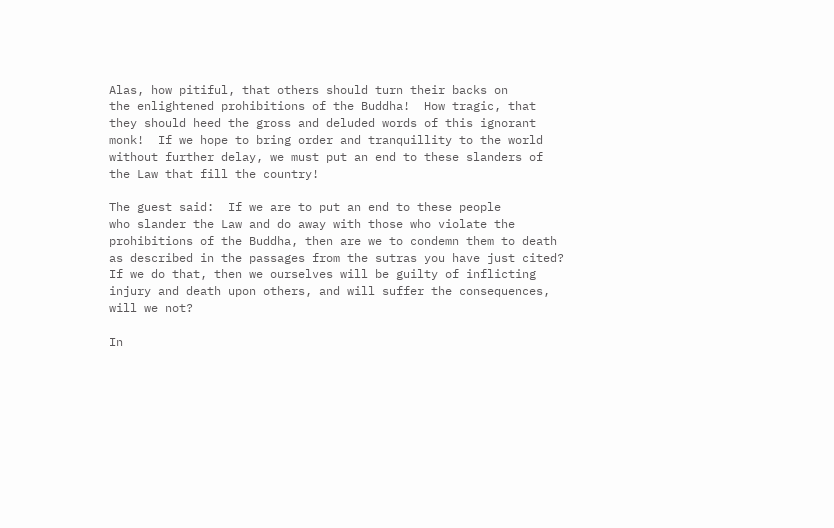Alas, how pitiful, that others should turn their backs on
the enlightened prohibitions of the Buddha!  How tragic, that
they should heed the gross and deluded words of this ignorant
monk!  If we hope to bring order and tranquillity to the world
without further delay, we must put an end to these slanders of
the Law that fill the country!

The guest said:  If we are to put an end to these people
who slander the Law and do away with those who violate the
prohibitions of the Buddha, then are we to condemn them to death
as described in the passages from the sutras you have just cited?
If we do that, then we ourselves will be guilty of inflicting
injury and death upon others, and will suffer the consequences,
will we not?

In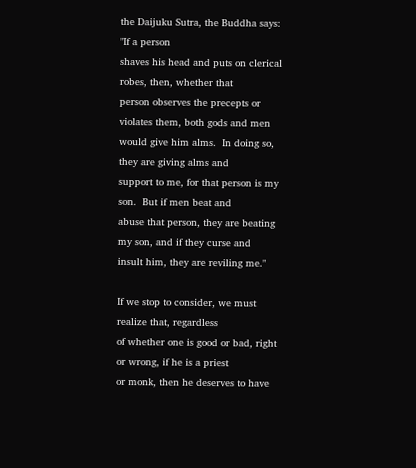the Daijuku Sutra, the Buddha says: "If a person
shaves his head and puts on clerical robes, then, whether that
person observes the precepts or violates them, both gods and men
would give him alms.  In doing so, they are giving alms and
support to me, for that person is my son.  But if men beat and
abuse that person, they are beating my son, and if they curse and
insult him, they are reviling me."

If we stop to consider, we must realize that, regardless
of whether one is good or bad, right or wrong, if he is a priest
or monk, then he deserves to have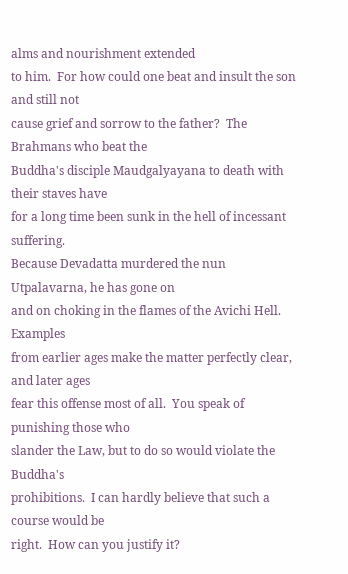alms and nourishment extended
to him.  For how could one beat and insult the son and still not
cause grief and sorrow to the father?  The Brahmans who beat the
Buddha's disciple Maudgalyayana to death with their staves have
for a long time been sunk in the hell of incessant suffering.
Because Devadatta murdered the nun Utpalavarna, he has gone on
and on choking in the flames of the Avichi Hell.  Examples
from earlier ages make the matter perfectly clear, and later ages
fear this offense most of all.  You speak of punishing those who
slander the Law, but to do so would violate the Buddha's
prohibitions.  I can hardly believe that such a course would be
right.  How can you justify it?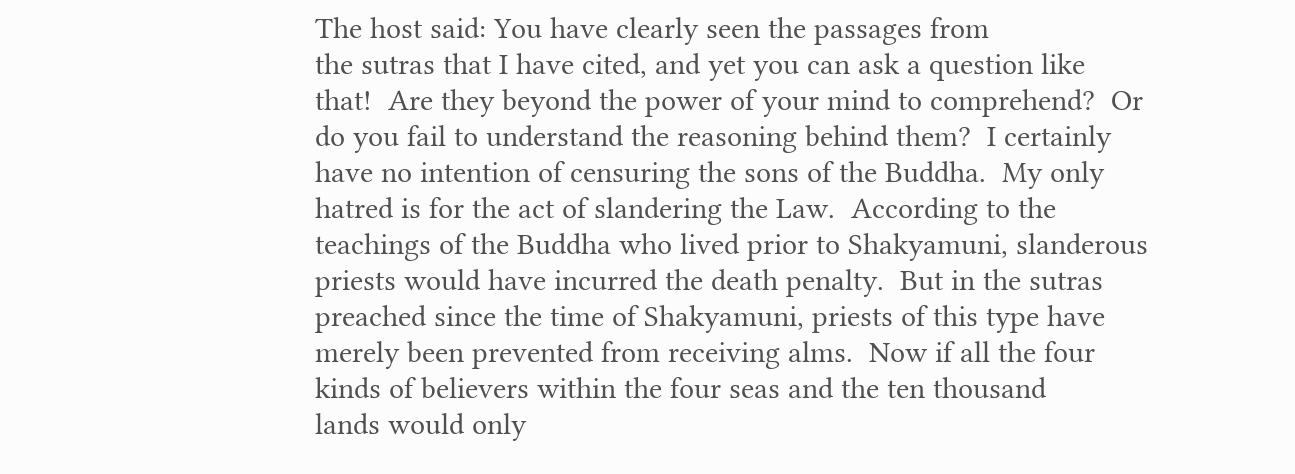The host said: You have clearly seen the passages from
the sutras that I have cited, and yet you can ask a question like
that!  Are they beyond the power of your mind to comprehend?  Or
do you fail to understand the reasoning behind them?  I certainly
have no intention of censuring the sons of the Buddha.  My only
hatred is for the act of slandering the Law.  According to the
teachings of the Buddha who lived prior to Shakyamuni, slanderous
priests would have incurred the death penalty.  But in the sutras
preached since the time of Shakyamuni, priests of this type have
merely been prevented from receiving alms.  Now if all the four
kinds of believers within the four seas and the ten thousand
lands would only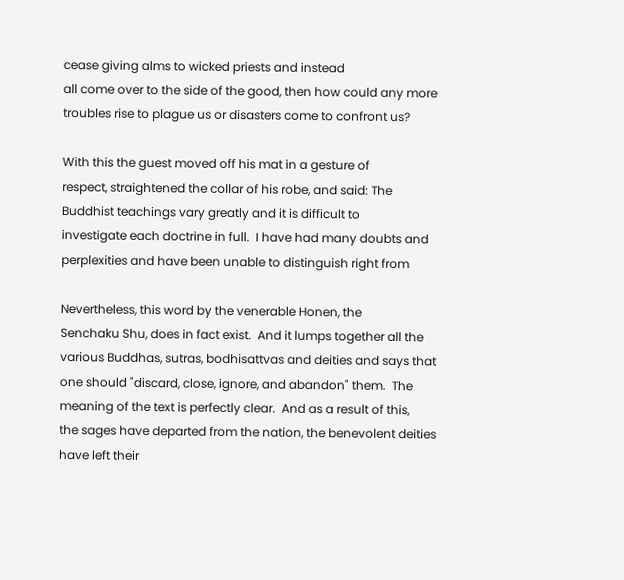cease giving alms to wicked priests and instead
all come over to the side of the good, then how could any more
troubles rise to plague us or disasters come to confront us?

With this the guest moved off his mat in a gesture of
respect, straightened the collar of his robe, and said: The
Buddhist teachings vary greatly and it is difficult to
investigate each doctrine in full.  I have had many doubts and
perplexities and have been unable to distinguish right from

Nevertheless, this word by the venerable Honen, the
Senchaku Shu, does in fact exist.  And it lumps together all the
various Buddhas, sutras, bodhisattvas and deities and says that
one should "discard, close, ignore, and abandon" them.  The
meaning of the text is perfectly clear.  And as a result of this,
the sages have departed from the nation, the benevolent deities
have left their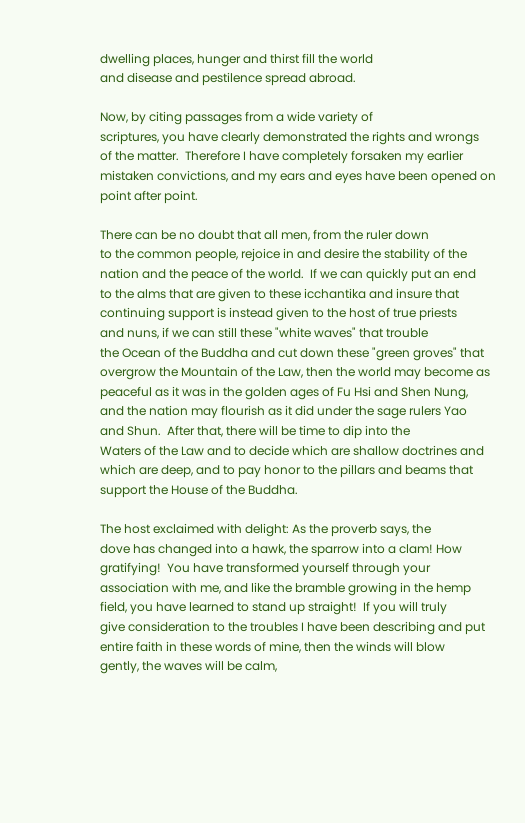dwelling places, hunger and thirst fill the world
and disease and pestilence spread abroad.

Now, by citing passages from a wide variety of
scriptures, you have clearly demonstrated the rights and wrongs
of the matter.  Therefore I have completely forsaken my earlier
mistaken convictions, and my ears and eyes have been opened on
point after point.

There can be no doubt that all men, from the ruler down
to the common people, rejoice in and desire the stability of the
nation and the peace of the world.  If we can quickly put an end
to the alms that are given to these icchantika and insure that
continuing support is instead given to the host of true priests
and nuns, if we can still these "white waves" that trouble
the Ocean of the Buddha and cut down these "green groves" that
overgrow the Mountain of the Law, then the world may become as
peaceful as it was in the golden ages of Fu Hsi and Shen Nung,
and the nation may flourish as it did under the sage rulers Yao
and Shun.  After that, there will be time to dip into the
Waters of the Law and to decide which are shallow doctrines and
which are deep, and to pay honor to the pillars and beams that
support the House of the Buddha.

The host exclaimed with delight: As the proverb says, the
dove has changed into a hawk, the sparrow into a clam! How
gratifying!  You have transformed yourself through your
association with me, and like the bramble growing in the hemp
field, you have learned to stand up straight!  If you will truly
give consideration to the troubles I have been describing and put
entire faith in these words of mine, then the winds will blow
gently, the waves will be calm,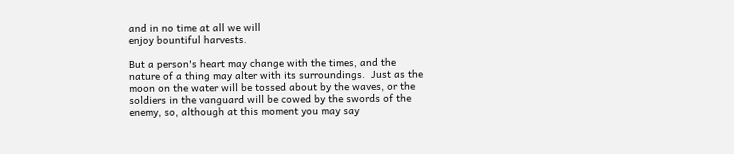and in no time at all we will
enjoy bountiful harvests.

But a person's heart may change with the times, and the
nature of a thing may alter with its surroundings.  Just as the
moon on the water will be tossed about by the waves, or the
soldiers in the vanguard will be cowed by the swords of the
enemy, so, although at this moment you may say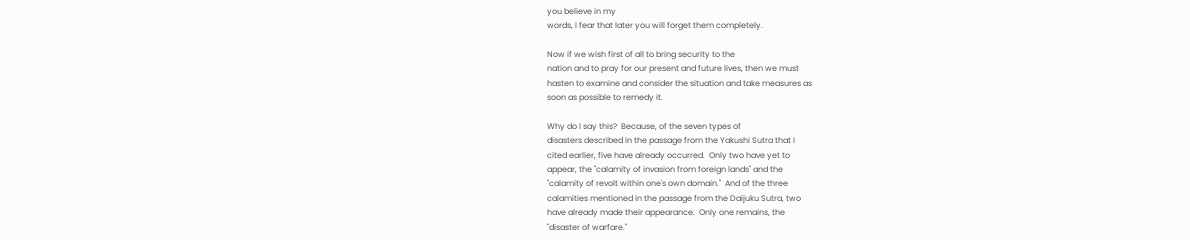you believe in my
words, I fear that later you will forget them completely.

Now if we wish first of all to bring security to the
nation and to pray for our present and future lives, then we must
hasten to examine and consider the situation and take measures as
soon as possible to remedy it.

Why do I say this?  Because, of the seven types of
disasters described in the passage from the Yakushi Sutra that I
cited earlier, five have already occurred.  Only two have yet to
appear, the "calamity of invasion from foreign lands" and the
"calamity of revolt within one's own domain."  And of the three
calamities mentioned in the passage from the Daijuku Sutra, two
have already made their appearance.  Only one remains, the
"disaster of warfare."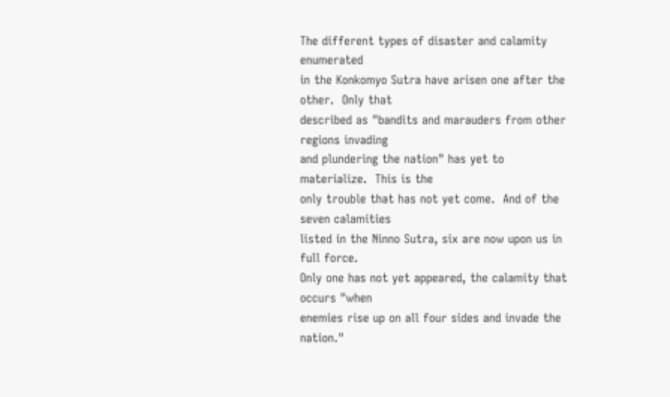The different types of disaster and calamity enumerated
in the Konkomyo Sutra have arisen one after the other.  Only that
described as "bandits and marauders from other regions invading
and plundering the nation" has yet to materialize.  This is the
only trouble that has not yet come.  And of the seven calamities
listed in the Ninno Sutra, six are now upon us in full force.
Only one has not yet appeared, the calamity that occurs "when
enemies rise up on all four sides and invade the nation."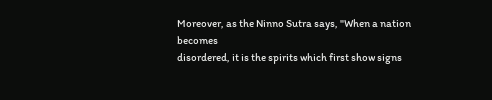Moreover, as the Ninno Sutra says, "When a nation becomes
disordered, it is the spirits which first show signs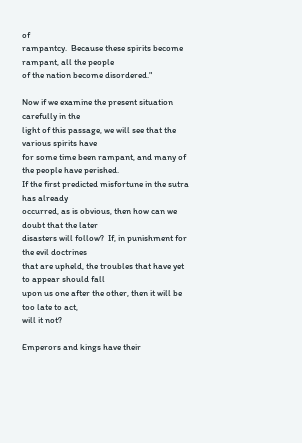of
rampantcy.  Because these spirits become rampant, all the people
of the nation become disordered."

Now if we examine the present situation carefully in the
light of this passage, we will see that the various spirits have
for some time been rampant, and many of the people have perished.
If the first predicted misfortune in the sutra has already
occurred, as is obvious, then how can we doubt that the later
disasters will follow?  If, in punishment for the evil doctrines
that are upheld, the troubles that have yet to appear should fall
upon us one after the other, then it will be too late to act,
will it not?

Emperors and kings have their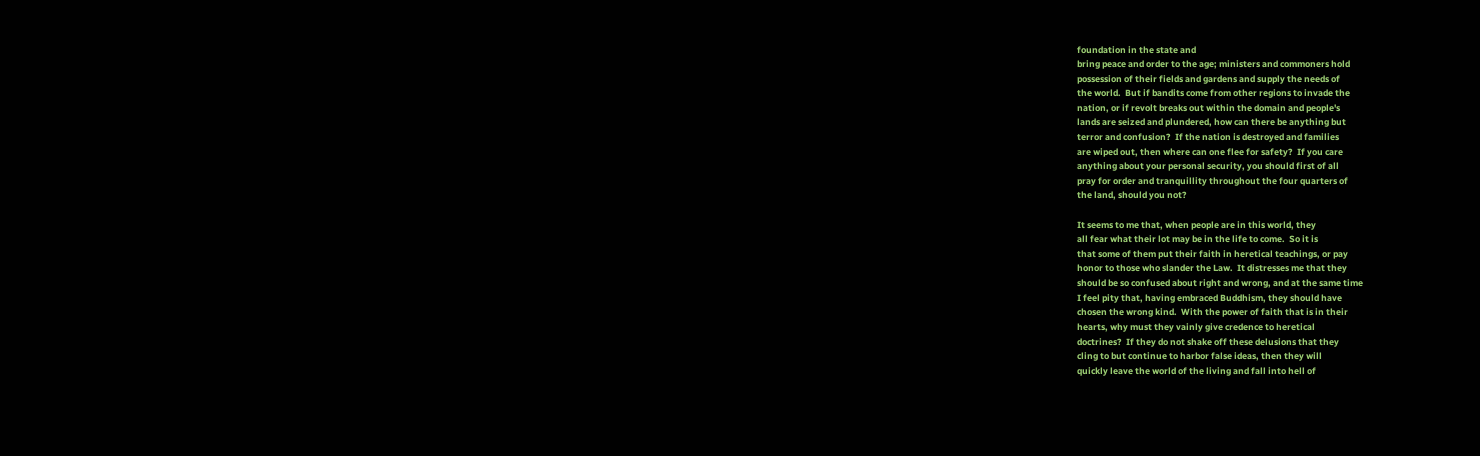foundation in the state and
bring peace and order to the age; ministers and commoners hold
possession of their fields and gardens and supply the needs of
the world.  But if bandits come from other regions to invade the
nation, or if revolt breaks out within the domain and people's
lands are seized and plundered, how can there be anything but
terror and confusion?  If the nation is destroyed and families
are wiped out, then where can one flee for safety?  If you care
anything about your personal security, you should first of all
pray for order and tranquillity throughout the four quarters of
the land, should you not?

It seems to me that, when people are in this world, they
all fear what their lot may be in the life to come.  So it is
that some of them put their faith in heretical teachings, or pay
honor to those who slander the Law.  It distresses me that they
should be so confused about right and wrong, and at the same time
I feel pity that, having embraced Buddhism, they should have
chosen the wrong kind.  With the power of faith that is in their
hearts, why must they vainly give credence to heretical
doctrines?  If they do not shake off these delusions that they
cling to but continue to harbor false ideas, then they will
quickly leave the world of the living and fall into hell of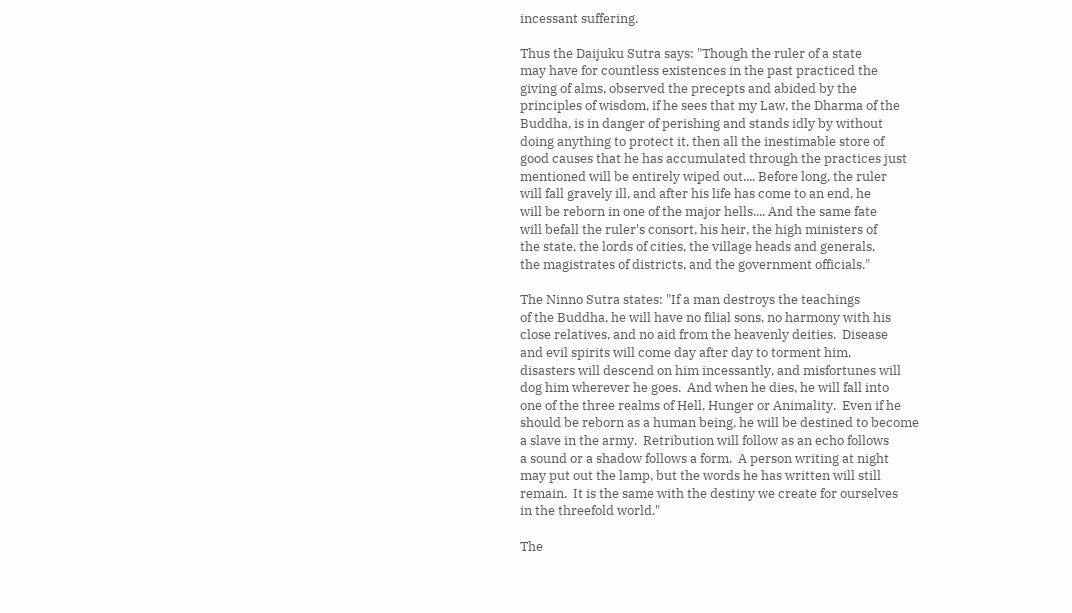incessant suffering.

Thus the Daijuku Sutra says: "Though the ruler of a state
may have for countless existences in the past practiced the
giving of alms, observed the precepts and abided by the
principles of wisdom, if he sees that my Law, the Dharma of the
Buddha, is in danger of perishing and stands idly by without
doing anything to protect it, then all the inestimable store of
good causes that he has accumulated through the practices just
mentioned will be entirely wiped out.... Before long, the ruler
will fall gravely ill, and after his life has come to an end, he
will be reborn in one of the major hells.... And the same fate
will befall the ruler's consort, his heir, the high ministers of
the state, the lords of cities, the village heads and generals,
the magistrates of districts, and the government officials."

The Ninno Sutra states: "If a man destroys the teachings
of the Buddha, he will have no filial sons, no harmony with his
close relatives, and no aid from the heavenly deities.  Disease
and evil spirits will come day after day to torment him,
disasters will descend on him incessantly, and misfortunes will
dog him wherever he goes.  And when he dies, he will fall into
one of the three realms of Hell, Hunger or Animality.  Even if he
should be reborn as a human being, he will be destined to become
a slave in the army.  Retribution will follow as an echo follows
a sound or a shadow follows a form.  A person writing at night
may put out the lamp, but the words he has written will still
remain.  It is the same with the destiny we create for ourselves
in the threefold world."

The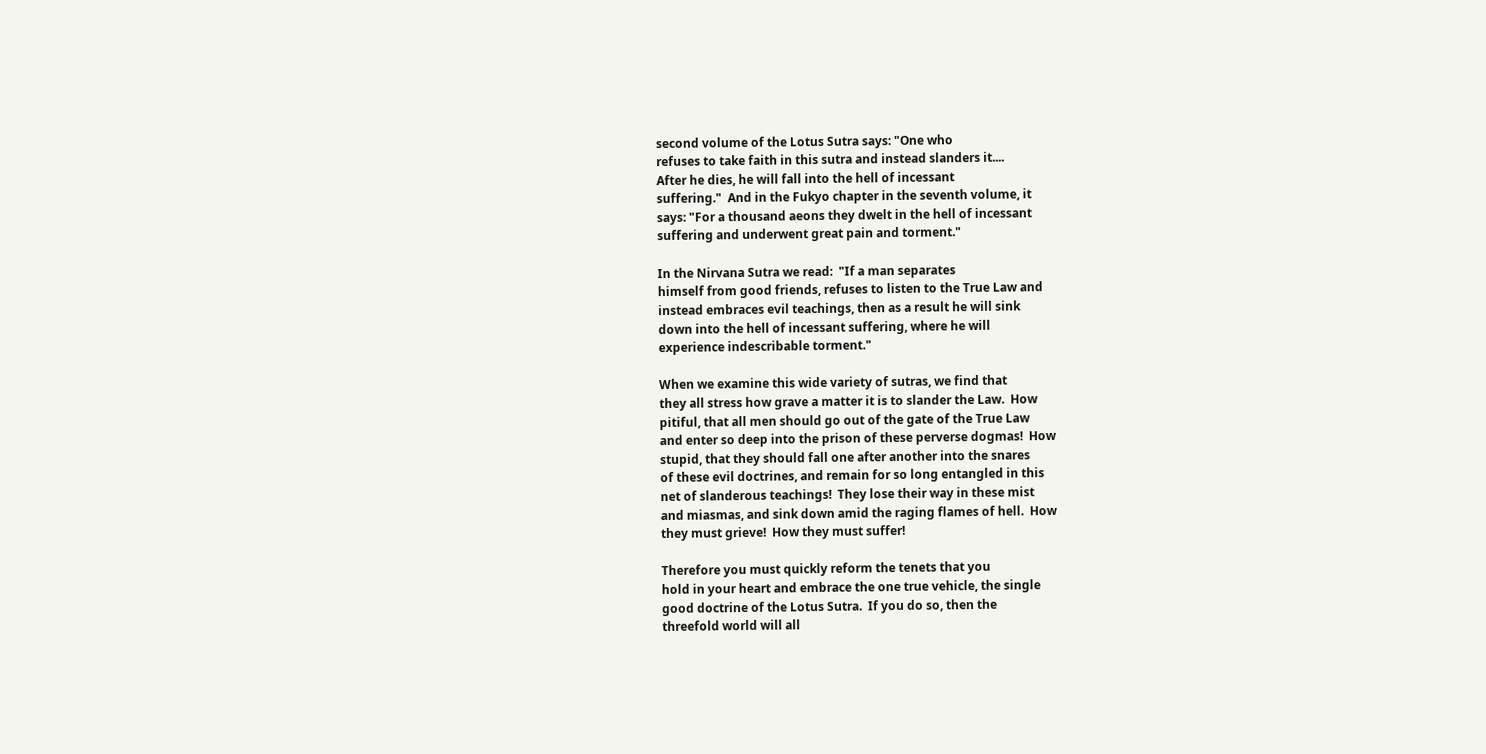second volume of the Lotus Sutra says: "One who
refuses to take faith in this sutra and instead slanders it....
After he dies, he will fall into the hell of incessant
suffering."  And in the Fukyo chapter in the seventh volume, it
says: "For a thousand aeons they dwelt in the hell of incessant
suffering and underwent great pain and torment."

In the Nirvana Sutra we read:  "If a man separates
himself from good friends, refuses to listen to the True Law and
instead embraces evil teachings, then as a result he will sink
down into the hell of incessant suffering, where he will
experience indescribable torment."

When we examine this wide variety of sutras, we find that
they all stress how grave a matter it is to slander the Law.  How
pitiful, that all men should go out of the gate of the True Law
and enter so deep into the prison of these perverse dogmas!  How
stupid, that they should fall one after another into the snares
of these evil doctrines, and remain for so long entangled in this
net of slanderous teachings!  They lose their way in these mist
and miasmas, and sink down amid the raging flames of hell.  How
they must grieve!  How they must suffer!

Therefore you must quickly reform the tenets that you
hold in your heart and embrace the one true vehicle, the single
good doctrine of the Lotus Sutra.  If you do so, then the
threefold world will all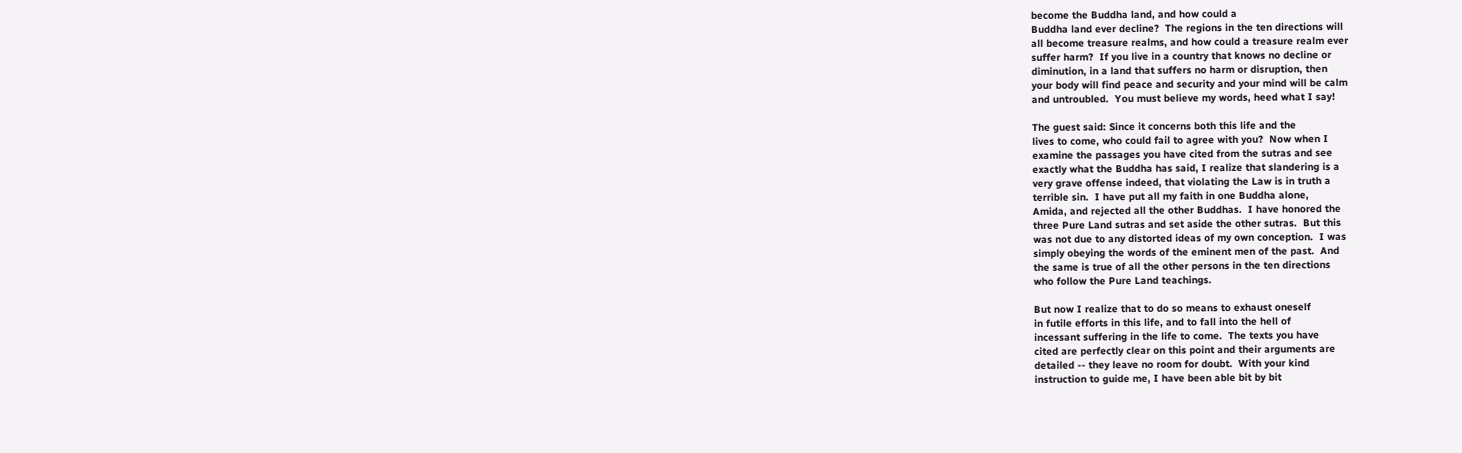become the Buddha land, and how could a
Buddha land ever decline?  The regions in the ten directions will
all become treasure realms, and how could a treasure realm ever
suffer harm?  If you live in a country that knows no decline or
diminution, in a land that suffers no harm or disruption, then
your body will find peace and security and your mind will be calm
and untroubled.  You must believe my words, heed what I say!

The guest said: Since it concerns both this life and the
lives to come, who could fail to agree with you?  Now when I
examine the passages you have cited from the sutras and see
exactly what the Buddha has said, I realize that slandering is a
very grave offense indeed, that violating the Law is in truth a
terrible sin.  I have put all my faith in one Buddha alone,
Amida, and rejected all the other Buddhas.  I have honored the
three Pure Land sutras and set aside the other sutras.  But this
was not due to any distorted ideas of my own conception.  I was
simply obeying the words of the eminent men of the past.  And
the same is true of all the other persons in the ten directions
who follow the Pure Land teachings.

But now I realize that to do so means to exhaust oneself
in futile efforts in this life, and to fall into the hell of
incessant suffering in the life to come.  The texts you have
cited are perfectly clear on this point and their arguments are
detailed -- they leave no room for doubt.  With your kind
instruction to guide me, I have been able bit by bit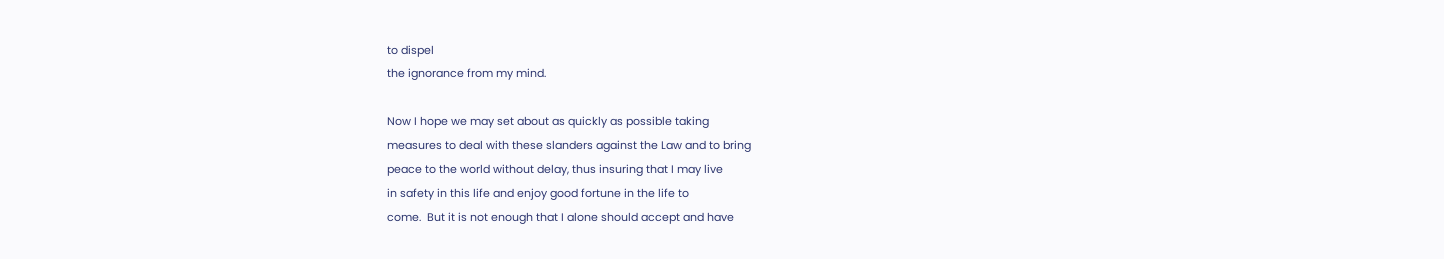to dispel
the ignorance from my mind.

Now I hope we may set about as quickly as possible taking
measures to deal with these slanders against the Law and to bring
peace to the world without delay, thus insuring that I may live
in safety in this life and enjoy good fortune in the life to
come.  But it is not enough that I alone should accept and have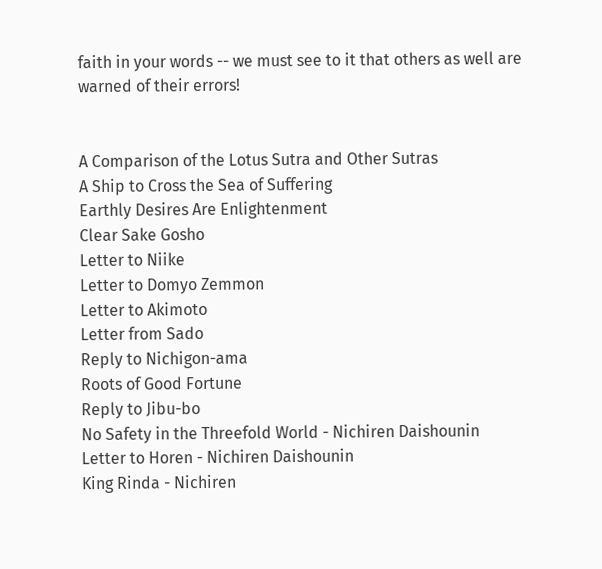faith in your words -- we must see to it that others as well are
warned of their errors!


A Comparison of the Lotus Sutra and Other Sutras
A Ship to Cross the Sea of Suffering
Earthly Desires Are Enlightenment
Clear Sake Gosho
Letter to Niike
Letter to Domyo Zemmon
Letter to Akimoto
Letter from Sado
Reply to Nichigon-ama
Roots of Good Fortune
Reply to Jibu-bo
No Safety in the Threefold World - Nichiren Daishounin
Letter to Horen - Nichiren Daishounin
King Rinda - Nichiren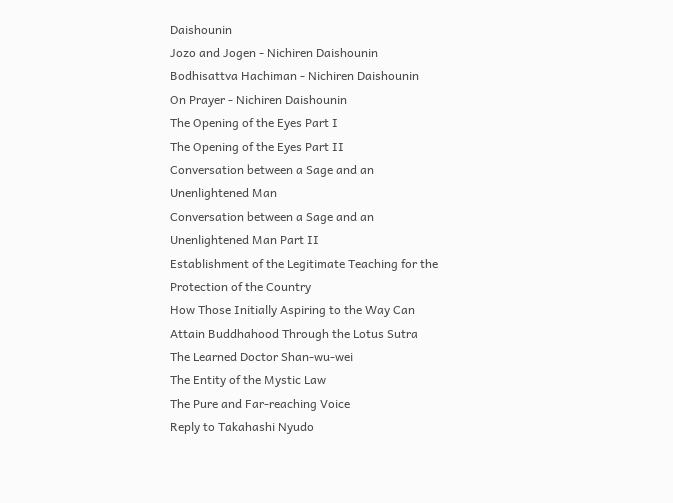Daishounin
Jozo and Jogen - Nichiren Daishounin
Bodhisattva Hachiman - Nichiren Daishounin
On Prayer - Nichiren Daishounin
The Opening of the Eyes Part I
The Opening of the Eyes Part II
Conversation between a Sage and an Unenlightened Man
Conversation between a Sage and an Unenlightened Man Part II
Establishment of the Legitimate Teaching for the Protection of the Country
How Those Initially Aspiring to the Way Can Attain Buddhahood Through the Lotus Sutra
The Learned Doctor Shan-wu-wei
The Entity of the Mystic Law
The Pure and Far-reaching Voice
Reply to Takahashi Nyudo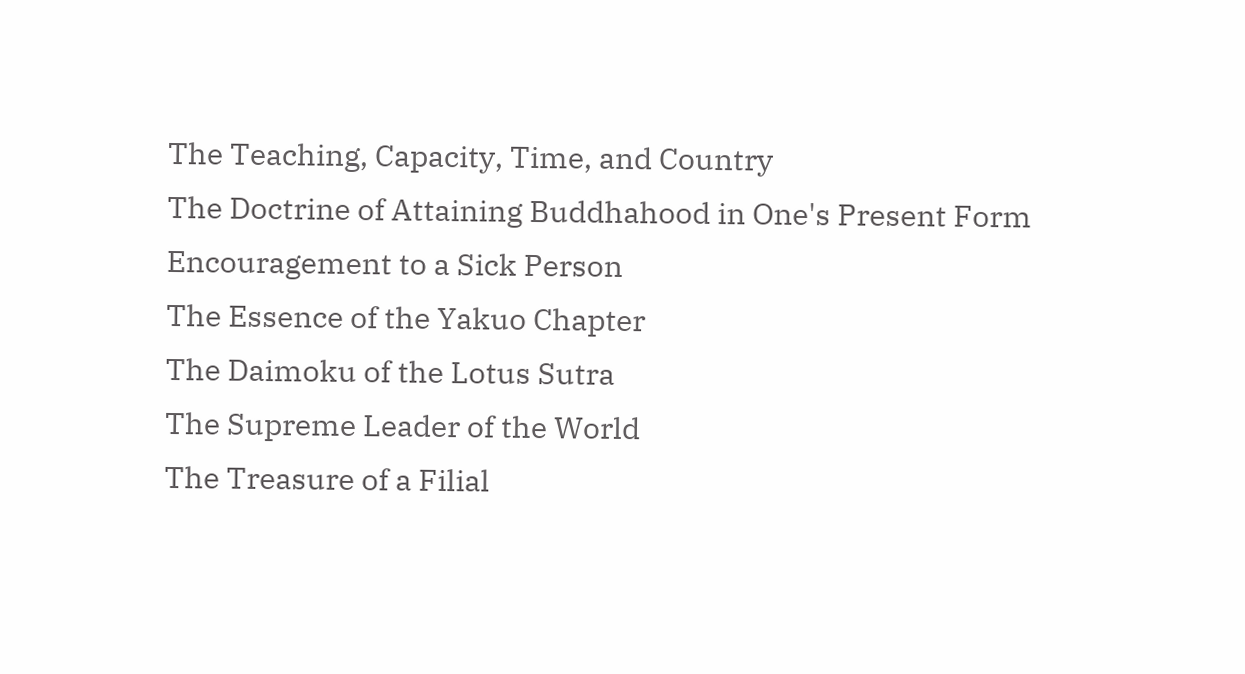The Teaching, Capacity, Time, and Country
The Doctrine of Attaining Buddhahood in One's Present Form
Encouragement to a Sick Person
The Essence of the Yakuo Chapter
The Daimoku of the Lotus Sutra
The Supreme Leader of the World
The Treasure of a Filial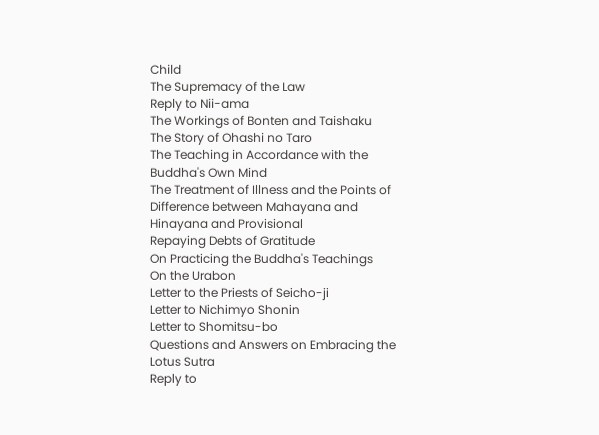Child
The Supremacy of the Law
Reply to Nii-ama
The Workings of Bonten and Taishaku
The Story of Ohashi no Taro
The Teaching in Accordance with the Buddha's Own Mind
The Treatment of Illness and the Points of Difference between Mahayana and Hinayana and Provisional
Repaying Debts of Gratitude
On Practicing the Buddha's Teachings
On the Urabon
Letter to the Priests of Seicho-ji
Letter to Nichimyo Shonin
Letter to Shomitsu-bo
Questions and Answers on Embracing the Lotus Sutra
Reply to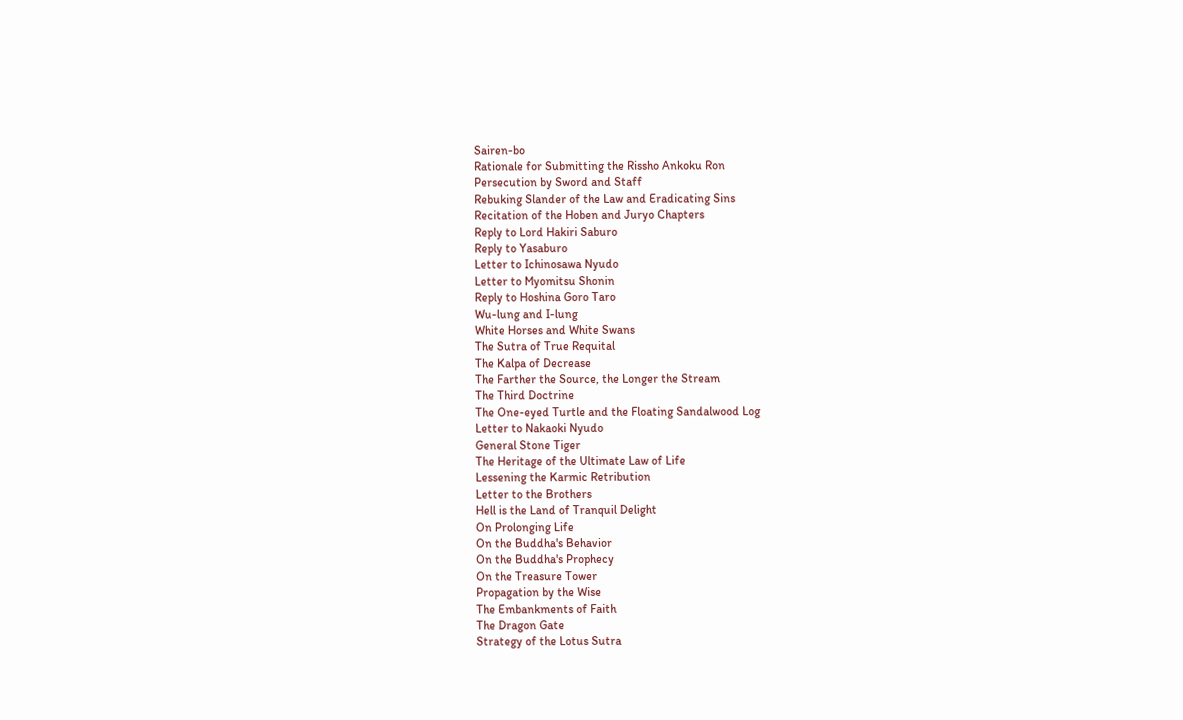Sairen-bo
Rationale for Submitting the Rissho Ankoku Ron
Persecution by Sword and Staff
Rebuking Slander of the Law and Eradicating Sins
Recitation of the Hoben and Juryo Chapters
Reply to Lord Hakiri Saburo
Reply to Yasaburo
Letter to Ichinosawa Nyudo
Letter to Myomitsu Shonin
Reply to Hoshina Goro Taro
Wu-lung and I-lung
White Horses and White Swans
The Sutra of True Requital
The Kalpa of Decrease
The Farther the Source, the Longer the Stream
The Third Doctrine
The One-eyed Turtle and the Floating Sandalwood Log
Letter to Nakaoki Nyudo
General Stone Tiger
The Heritage of the Ultimate Law of Life
Lessening the Karmic Retribution
Letter to the Brothers
Hell is the Land of Tranquil Delight
On Prolonging Life
On the Buddha's Behavior
On the Buddha's Prophecy
On the Treasure Tower
Propagation by the Wise
The Embankments of Faith
The Dragon Gate
Strategy of the Lotus Sutra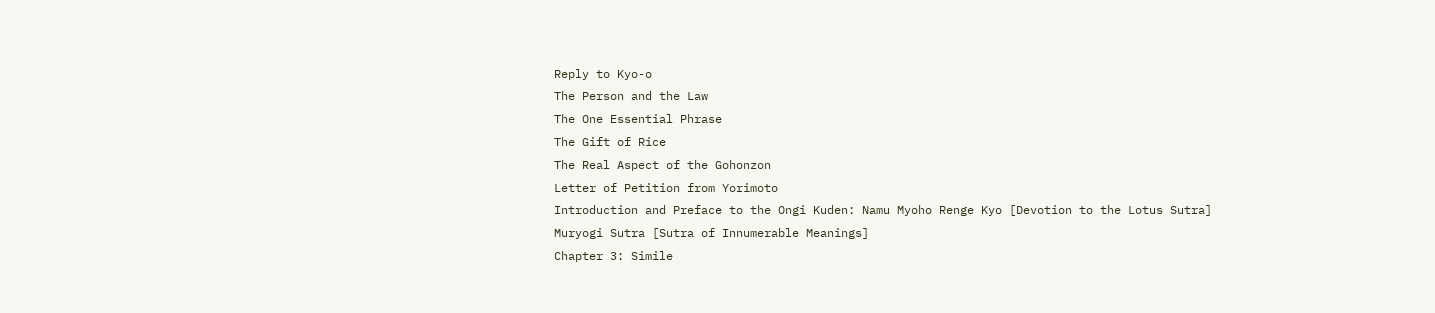Reply to Kyo-o
The Person and the Law
The One Essential Phrase
The Gift of Rice
The Real Aspect of the Gohonzon
Letter of Petition from Yorimoto
Introduction and Preface to the Ongi Kuden: Namu Myoho Renge Kyo [Devotion to the Lotus Sutra]
Muryogi Sutra [Sutra of Innumerable Meanings]
Chapter 3: Simile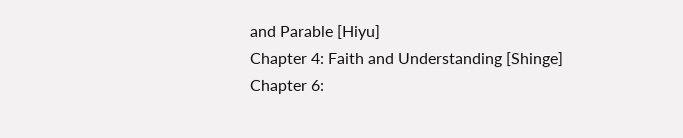and Parable [Hiyu]
Chapter 4: Faith and Understanding [Shinge]
Chapter 6: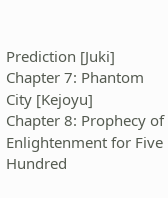Prediction [Juki]
Chapter 7: Phantom City [Kejoyu]
Chapter 8: Prophecy of Enlightenment for Five Hundred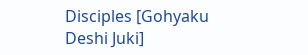Disciples [Gohyaku Deshi Juki]